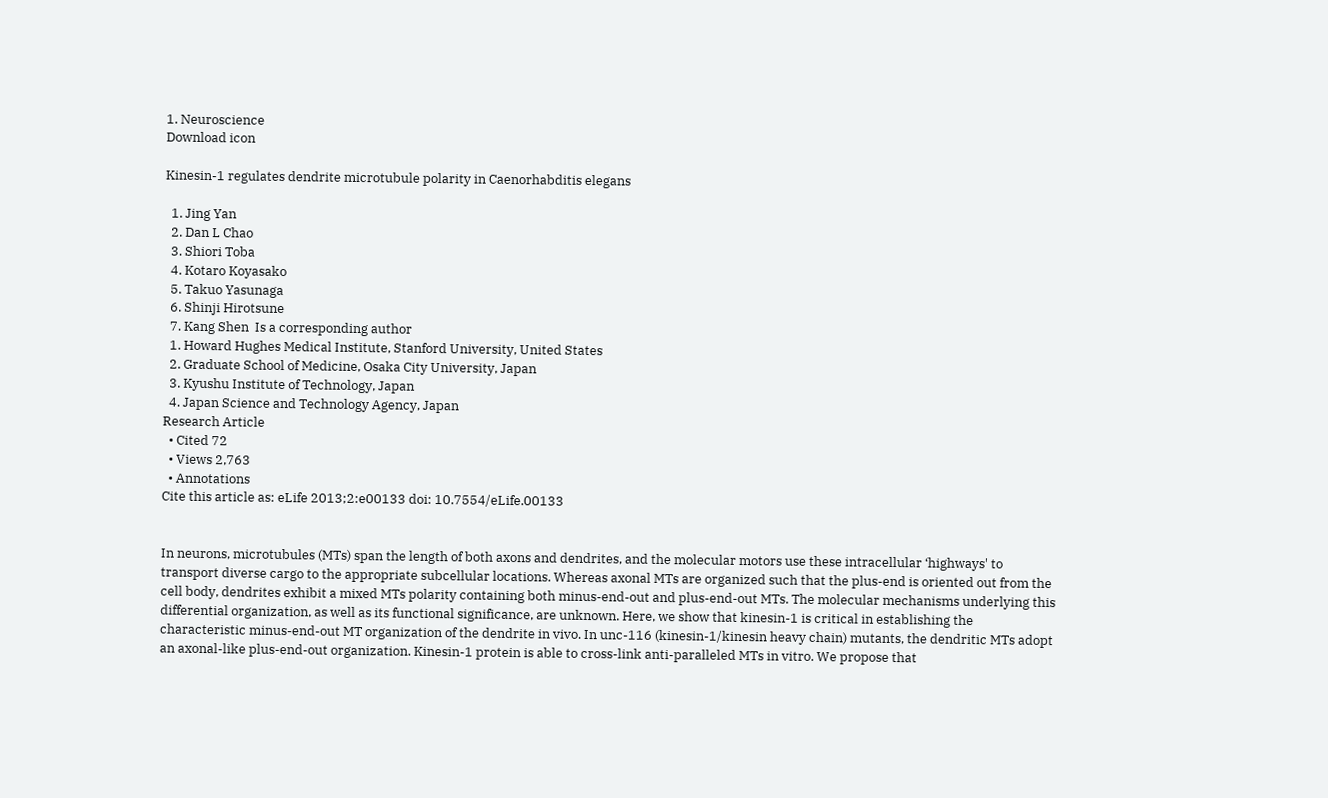1. Neuroscience
Download icon

Kinesin-1 regulates dendrite microtubule polarity in Caenorhabditis elegans

  1. Jing Yan
  2. Dan L Chao
  3. Shiori Toba
  4. Kotaro Koyasako
  5. Takuo Yasunaga
  6. Shinji Hirotsune
  7. Kang Shen  Is a corresponding author
  1. Howard Hughes Medical Institute, Stanford University, United States
  2. Graduate School of Medicine, Osaka City University, Japan
  3. Kyushu Institute of Technology, Japan
  4. Japan Science and Technology Agency, Japan
Research Article
  • Cited 72
  • Views 2,763
  • Annotations
Cite this article as: eLife 2013;2:e00133 doi: 10.7554/eLife.00133


In neurons, microtubules (MTs) span the length of both axons and dendrites, and the molecular motors use these intracellular ‘highways' to transport diverse cargo to the appropriate subcellular locations. Whereas axonal MTs are organized such that the plus-end is oriented out from the cell body, dendrites exhibit a mixed MTs polarity containing both minus-end-out and plus-end-out MTs. The molecular mechanisms underlying this differential organization, as well as its functional significance, are unknown. Here, we show that kinesin-1 is critical in establishing the characteristic minus-end-out MT organization of the dendrite in vivo. In unc-116 (kinesin-1/kinesin heavy chain) mutants, the dendritic MTs adopt an axonal-like plus-end-out organization. Kinesin-1 protein is able to cross-link anti-paralleled MTs in vitro. We propose that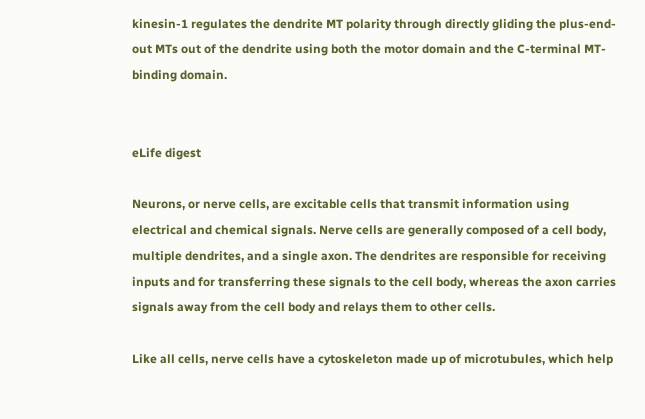kinesin-1 regulates the dendrite MT polarity through directly gliding the plus-end-out MTs out of the dendrite using both the motor domain and the C-terminal MT-binding domain.


eLife digest

Neurons, or nerve cells, are excitable cells that transmit information using electrical and chemical signals. Nerve cells are generally composed of a cell body, multiple dendrites, and a single axon. The dendrites are responsible for receiving inputs and for transferring these signals to the cell body, whereas the axon carries signals away from the cell body and relays them to other cells.

Like all cells, nerve cells have a cytoskeleton made up of microtubules, which help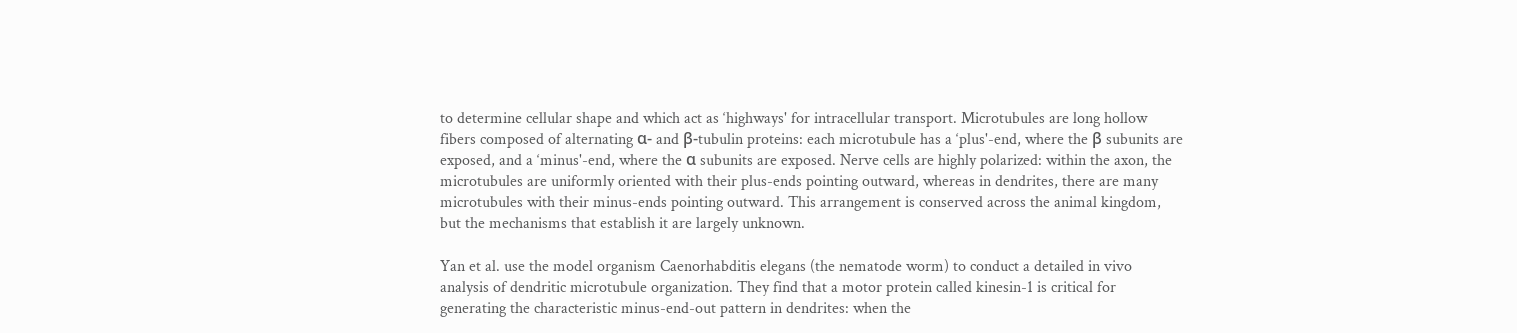to determine cellular shape and which act as ‘highways' for intracellular transport. Microtubules are long hollow fibers composed of alternating α- and β-tubulin proteins: each microtubule has a ‘plus'-end, where the β subunits are exposed, and a ‘minus'-end, where the α subunits are exposed. Nerve cells are highly polarized: within the axon, the microtubules are uniformly oriented with their plus-ends pointing outward, whereas in dendrites, there are many microtubules with their minus-ends pointing outward. This arrangement is conserved across the animal kingdom, but the mechanisms that establish it are largely unknown.

Yan et al. use the model organism Caenorhabditis elegans (the nematode worm) to conduct a detailed in vivo analysis of dendritic microtubule organization. They find that a motor protein called kinesin-1 is critical for generating the characteristic minus-end-out pattern in dendrites: when the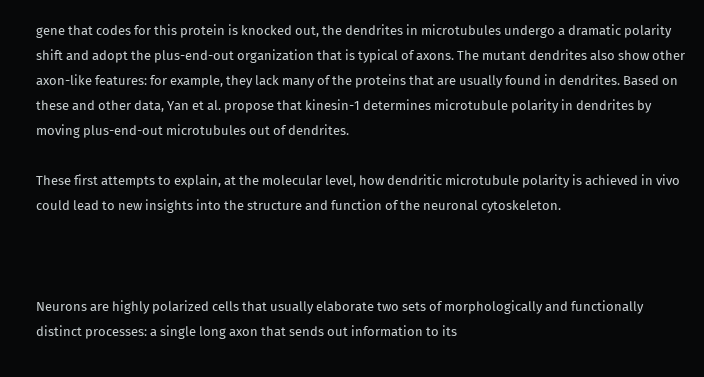gene that codes for this protein is knocked out, the dendrites in microtubules undergo a dramatic polarity shift and adopt the plus-end-out organization that is typical of axons. The mutant dendrites also show other axon-like features: for example, they lack many of the proteins that are usually found in dendrites. Based on these and other data, Yan et al. propose that kinesin-1 determines microtubule polarity in dendrites by moving plus-end-out microtubules out of dendrites.

These first attempts to explain, at the molecular level, how dendritic microtubule polarity is achieved in vivo could lead to new insights into the structure and function of the neuronal cytoskeleton.



Neurons are highly polarized cells that usually elaborate two sets of morphologically and functionally distinct processes: a single long axon that sends out information to its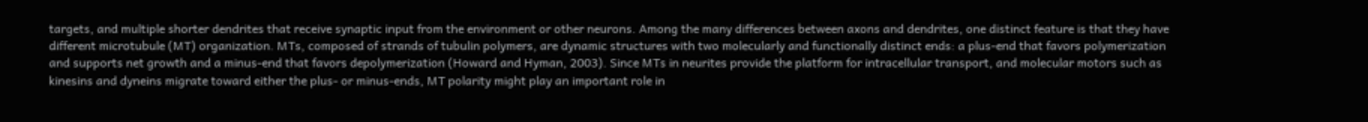targets, and multiple shorter dendrites that receive synaptic input from the environment or other neurons. Among the many differences between axons and dendrites, one distinct feature is that they have different microtubule (MT) organization. MTs, composed of strands of tubulin polymers, are dynamic structures with two molecularly and functionally distinct ends: a plus-end that favors polymerization and supports net growth and a minus-end that favors depolymerization (Howard and Hyman, 2003). Since MTs in neurites provide the platform for intracellular transport, and molecular motors such as kinesins and dyneins migrate toward either the plus- or minus-ends, MT polarity might play an important role in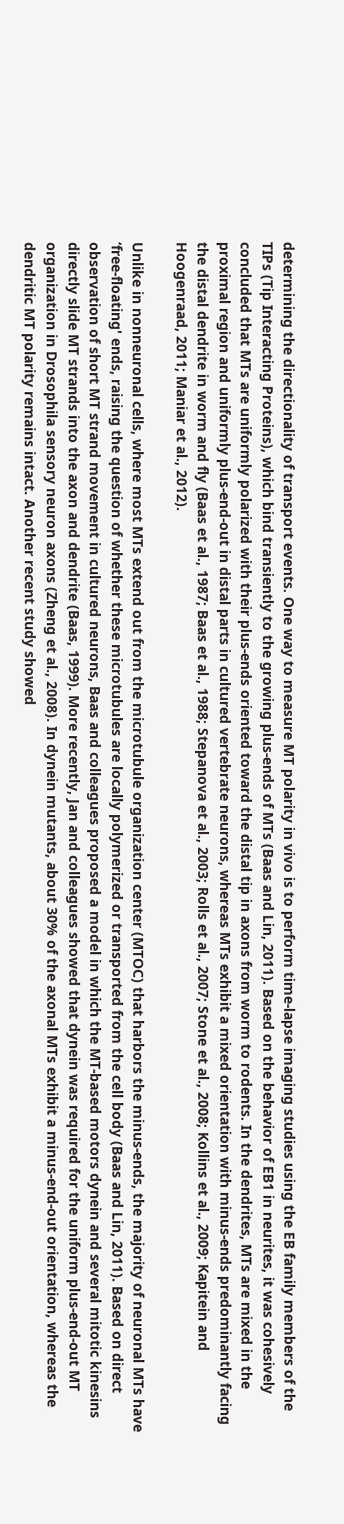determining the directionality of transport events. One way to measure MT polarity in vivo is to perform time-lapse imaging studies using the EB family members of the TIPs (Tip Interacting Proteins), which bind transiently to the growing plus-ends of MTs (Baas and Lin, 2011). Based on the behavior of EB1 in neurites, it was cohesively concluded that MTs are uniformly polarized with their plus-ends oriented toward the distal tip in axons from worm to rodents. In the dendrites, MTs are mixed in the proximal region and uniformly plus-end-out in distal parts in cultured vertebrate neurons, whereas MTs exhibit a mixed orientation with minus-ends predominantly facing the distal dendrite in worm and fly (Baas et al., 1987; Baas et al., 1988; Stepanova et al., 2003; Rolls et al., 2007; Stone et al., 2008; Kollins et al., 2009; Kapitein and Hoogenraad, 2011; Maniar et al., 2012).

Unlike in nonneuronal cells, where most MTs extend out from the microtubule organization center (MTOC) that harbors the minus-ends, the majority of neuronal MTs have ‘free-floating' ends, raising the question of whether these microtubules are locally polymerized or transported from the cell body (Baas and Lin, 2011). Based on direct observation of short MT strand movement in cultured neurons, Baas and colleagues proposed a model in which the MT-based motors dynein and several mitotic kinesins directly slide MT strands into the axon and dendrite (Baas, 1999). More recently, Jan and colleagues showed that dynein was required for the uniform plus-end-out MT organization in Drosophila sensory neuron axons (Zheng et al., 2008). In dynein mutants, about 30% of the axonal MTs exhibit a minus-end-out orientation, whereas the dendritic MT polarity remains intact. Another recent study showed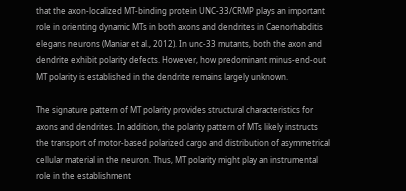that the axon-localized MT-binding protein UNC-33/CRMP plays an important role in orienting dynamic MTs in both axons and dendrites in Caenorhabditis elegans neurons (Maniar et al., 2012). In unc-33 mutants, both the axon and dendrite exhibit polarity defects. However, how predominant minus-end-out MT polarity is established in the dendrite remains largely unknown.

The signature pattern of MT polarity provides structural characteristics for axons and dendrites. In addition, the polarity pattern of MTs likely instructs the transport of motor-based polarized cargo and distribution of asymmetrical cellular material in the neuron. Thus, MT polarity might play an instrumental role in the establishment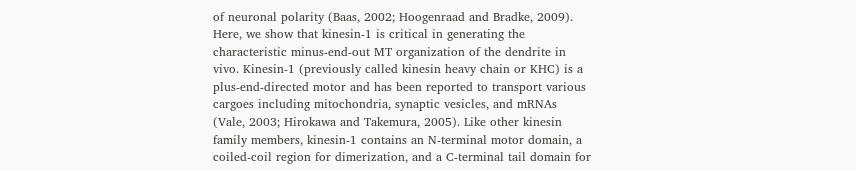of neuronal polarity (Baas, 2002; Hoogenraad and Bradke, 2009). Here, we show that kinesin-1 is critical in generating the characteristic minus-end-out MT organization of the dendrite in vivo. Kinesin-1 (previously called kinesin heavy chain or KHC) is a plus-end-directed motor and has been reported to transport various cargoes including mitochondria, synaptic vesicles, and mRNAs (Vale, 2003; Hirokawa and Takemura, 2005). Like other kinesin family members, kinesin-1 contains an N-terminal motor domain, a coiled-coil region for dimerization, and a C-terminal tail domain for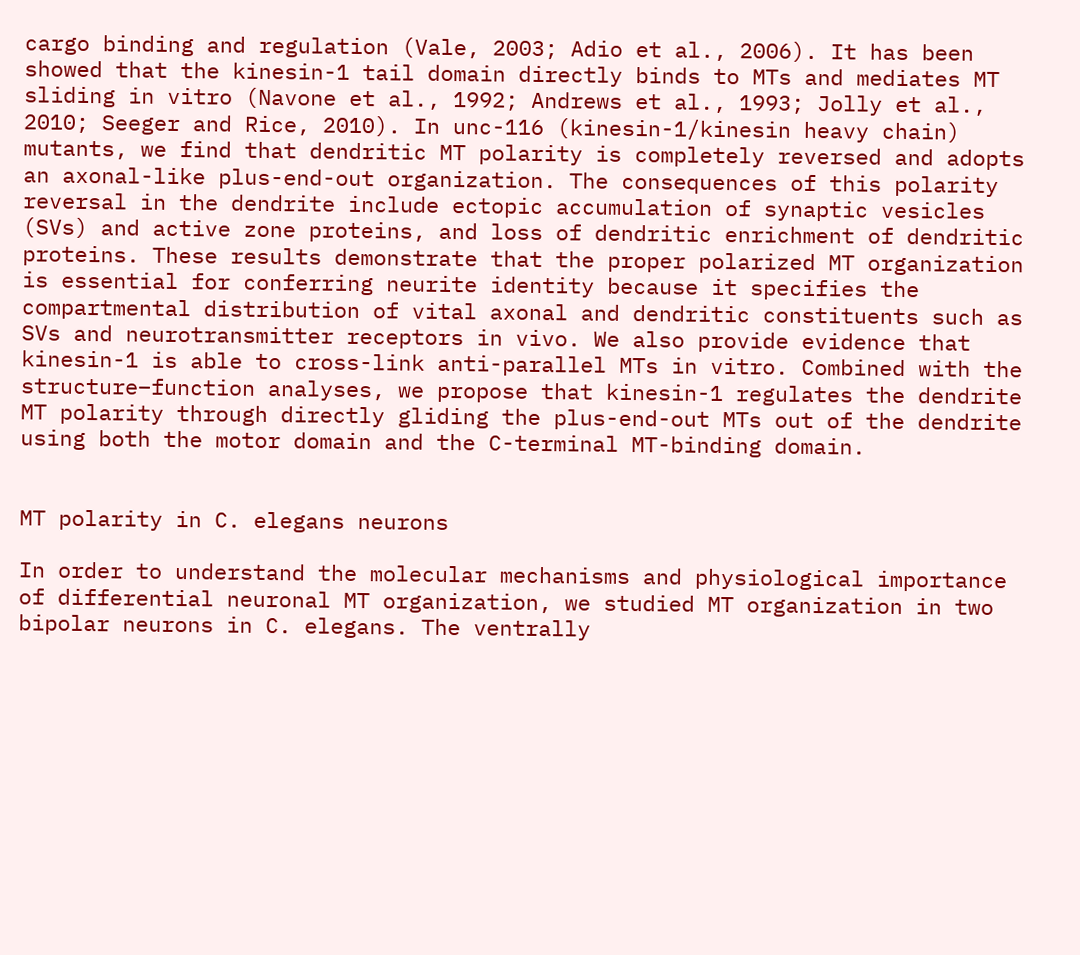cargo binding and regulation (Vale, 2003; Adio et al., 2006). It has been showed that the kinesin-1 tail domain directly binds to MTs and mediates MT sliding in vitro (Navone et al., 1992; Andrews et al., 1993; Jolly et al., 2010; Seeger and Rice, 2010). In unc-116 (kinesin-1/kinesin heavy chain) mutants, we find that dendritic MT polarity is completely reversed and adopts an axonal-like plus-end-out organization. The consequences of this polarity reversal in the dendrite include ectopic accumulation of synaptic vesicles (SVs) and active zone proteins, and loss of dendritic enrichment of dendritic proteins. These results demonstrate that the proper polarized MT organization is essential for conferring neurite identity because it specifies the compartmental distribution of vital axonal and dendritic constituents such as SVs and neurotransmitter receptors in vivo. We also provide evidence that kinesin-1 is able to cross-link anti-parallel MTs in vitro. Combined with the structure–function analyses, we propose that kinesin-1 regulates the dendrite MT polarity through directly gliding the plus-end-out MTs out of the dendrite using both the motor domain and the C-terminal MT-binding domain.


MT polarity in C. elegans neurons

In order to understand the molecular mechanisms and physiological importance of differential neuronal MT organization, we studied MT organization in two bipolar neurons in C. elegans. The ventrally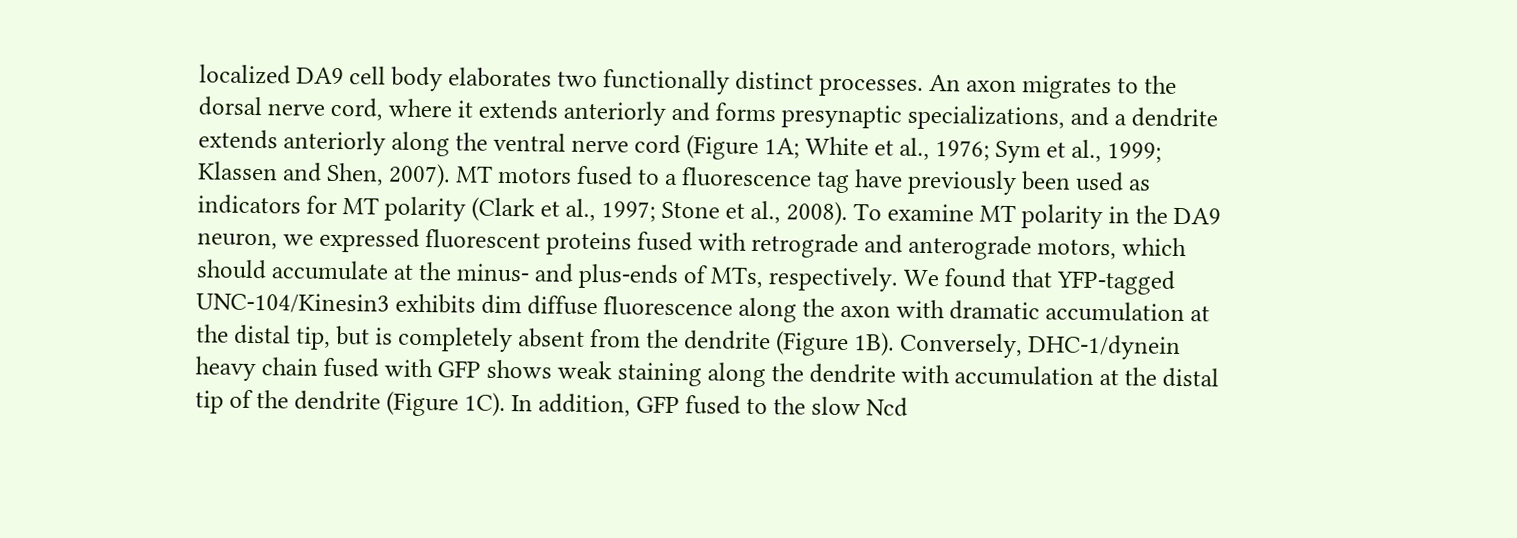localized DA9 cell body elaborates two functionally distinct processes. An axon migrates to the dorsal nerve cord, where it extends anteriorly and forms presynaptic specializations, and a dendrite extends anteriorly along the ventral nerve cord (Figure 1A; White et al., 1976; Sym et al., 1999; Klassen and Shen, 2007). MT motors fused to a fluorescence tag have previously been used as indicators for MT polarity (Clark et al., 1997; Stone et al., 2008). To examine MT polarity in the DA9 neuron, we expressed fluorescent proteins fused with retrograde and anterograde motors, which should accumulate at the minus- and plus-ends of MTs, respectively. We found that YFP-tagged UNC-104/Kinesin3 exhibits dim diffuse fluorescence along the axon with dramatic accumulation at the distal tip, but is completely absent from the dendrite (Figure 1B). Conversely, DHC-1/dynein heavy chain fused with GFP shows weak staining along the dendrite with accumulation at the distal tip of the dendrite (Figure 1C). In addition, GFP fused to the slow Ncd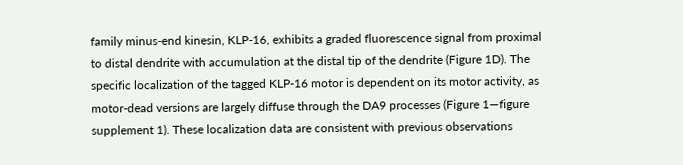family minus-end kinesin, KLP-16, exhibits a graded fluorescence signal from proximal to distal dendrite with accumulation at the distal tip of the dendrite (Figure 1D). The specific localization of the tagged KLP-16 motor is dependent on its motor activity, as motor-dead versions are largely diffuse through the DA9 processes (Figure 1—figure supplement 1). These localization data are consistent with previous observations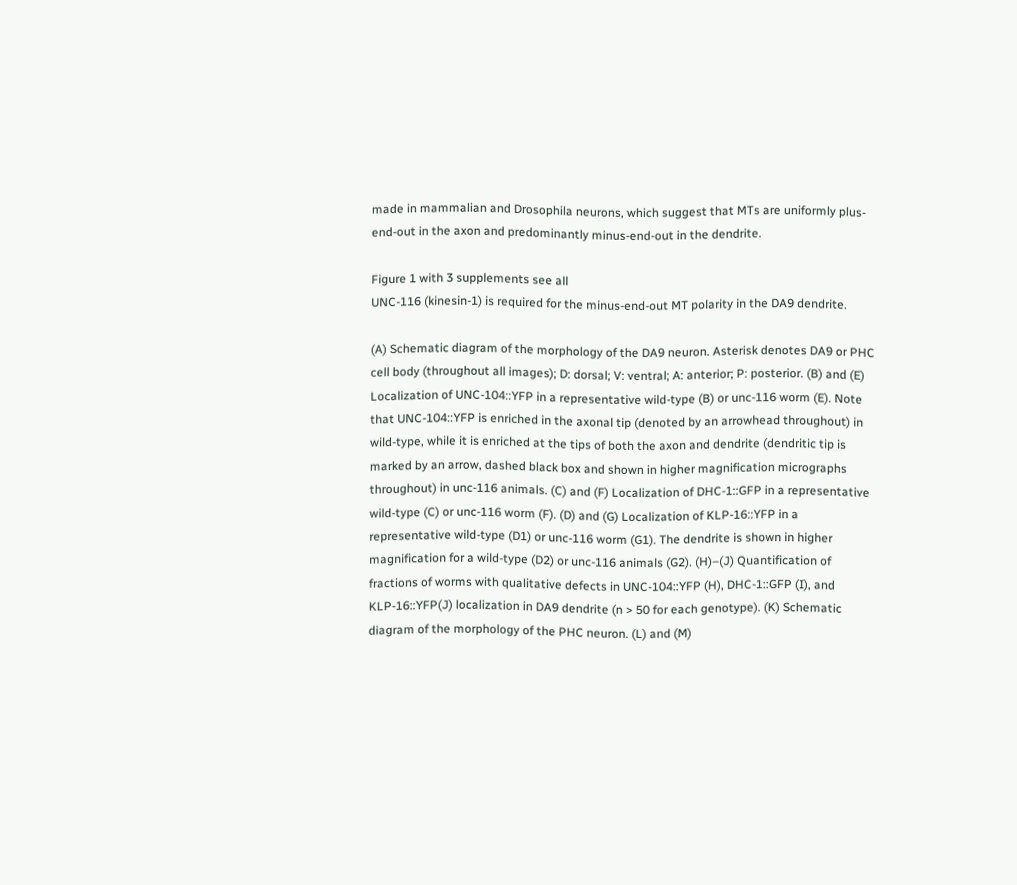made in mammalian and Drosophila neurons, which suggest that MTs are uniformly plus-end-out in the axon and predominantly minus-end-out in the dendrite.

Figure 1 with 3 supplements see all
UNC-116 (kinesin-1) is required for the minus-end-out MT polarity in the DA9 dendrite.

(A) Schematic diagram of the morphology of the DA9 neuron. Asterisk denotes DA9 or PHC cell body (throughout all images); D: dorsal; V: ventral; A: anterior; P: posterior. (B) and (E) Localization of UNC-104::YFP in a representative wild-type (B) or unc-116 worm (E). Note that UNC-104::YFP is enriched in the axonal tip (denoted by an arrowhead throughout) in wild-type, while it is enriched at the tips of both the axon and dendrite (dendritic tip is marked by an arrow, dashed black box and shown in higher magnification micrographs throughout) in unc-116 animals. (C) and (F) Localization of DHC-1::GFP in a representative wild-type (C) or unc-116 worm (F). (D) and (G) Localization of KLP-16::YFP in a representative wild-type (D1) or unc-116 worm (G1). The dendrite is shown in higher magnification for a wild-type (D2) or unc-116 animals (G2). (H)–(J) Quantification of fractions of worms with qualitative defects in UNC-104::YFP (H), DHC-1::GFP (I), and KLP-16::YFP(J) localization in DA9 dendrite (n > 50 for each genotype). (K) Schematic diagram of the morphology of the PHC neuron. (L) and (M)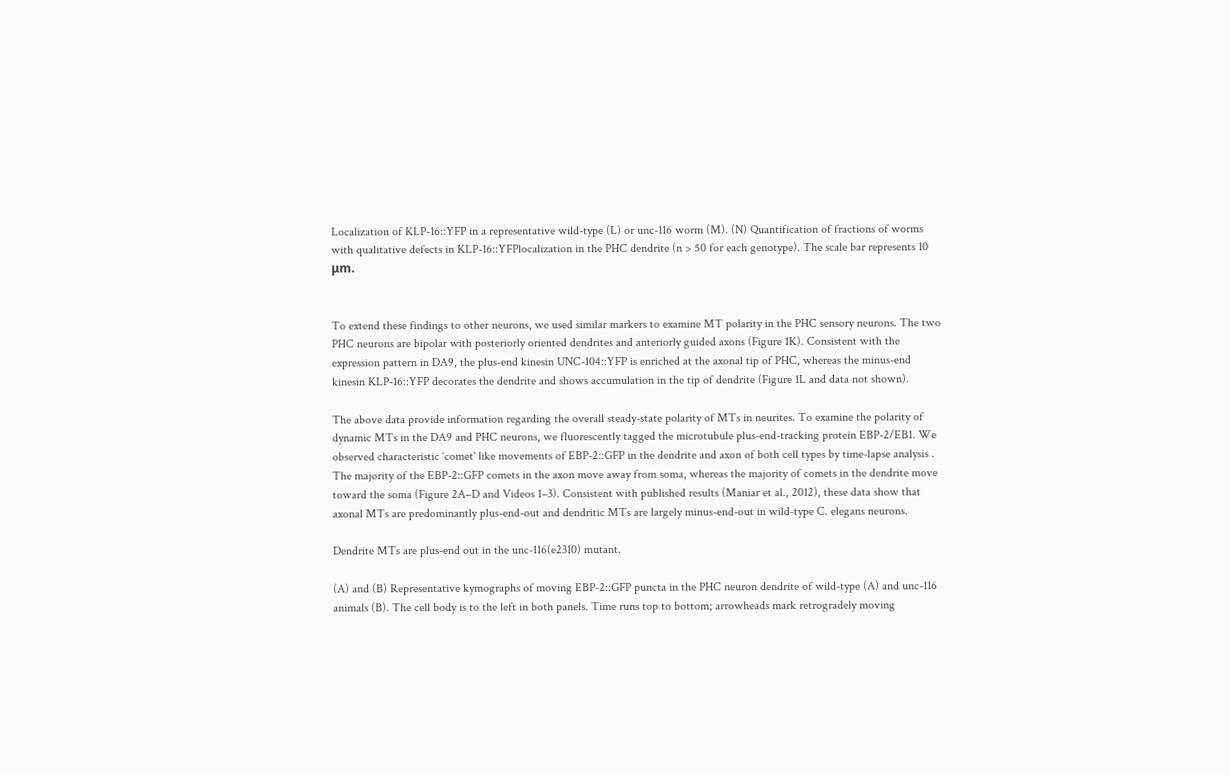Localization of KLP-16::YFP in a representative wild-type (L) or unc-116 worm (M). (N) Quantification of fractions of worms with qualitative defects in KLP-16::YFPlocalization in the PHC dendrite (n > 50 for each genotype). The scale bar represents 10 μm.


To extend these findings to other neurons, we used similar markers to examine MT polarity in the PHC sensory neurons. The two PHC neurons are bipolar with posteriorly oriented dendrites and anteriorly guided axons (Figure 1K). Consistent with the expression pattern in DA9, the plus-end kinesin UNC-104::YFP is enriched at the axonal tip of PHC, whereas the minus-end kinesin KLP-16::YFP decorates the dendrite and shows accumulation in the tip of dendrite (Figure 1L and data not shown).

The above data provide information regarding the overall steady-state polarity of MTs in neurites. To examine the polarity of dynamic MTs in the DA9 and PHC neurons, we fluorescently tagged the microtubule plus-end-tracking protein EBP-2/EB1. We observed characteristic ‘comet' like movements of EBP-2::GFP in the dendrite and axon of both cell types by time-lapse analysis . The majority of the EBP-2::GFP comets in the axon move away from soma, whereas the majority of comets in the dendrite move toward the soma (Figure 2A–D and Videos 1–3). Consistent with published results (Maniar et al., 2012), these data show that axonal MTs are predominantly plus-end-out and dendritic MTs are largely minus-end-out in wild-type C. elegans neurons.

Dendrite MTs are plus-end out in the unc-116(e2310) mutant.

(A) and (B) Representative kymographs of moving EBP-2::GFP puncta in the PHC neuron dendrite of wild-type (A) and unc-116 animals (B). The cell body is to the left in both panels. Time runs top to bottom; arrowheads mark retrogradely moving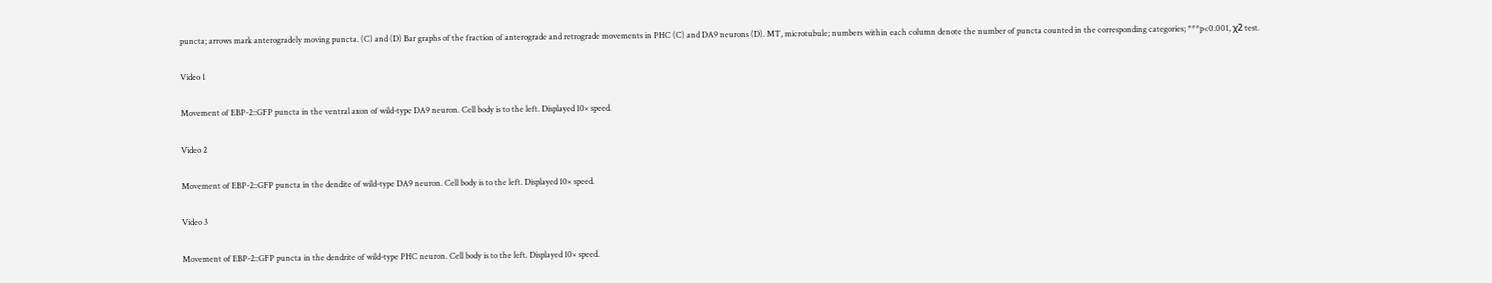puncta; arrows mark anterogradely moving puncta. (C) and (D) Bar graphs of the fraction of anterograde and retrograde movements in PHC (C) and DA9 neurons (D). MT, microtubule; numbers within each column denote the number of puncta counted in the corresponding categories; ***p<0.001, χ2 test.

Video 1

Movement of EBP-2::GFP puncta in the ventral axon of wild-type DA9 neuron. Cell body is to the left. Displayed 10× speed.

Video 2

Movement of EBP-2::GFP puncta in the dendite of wild-type DA9 neuron. Cell body is to the left. Displayed 10× speed.

Video 3

Movement of EBP-2::GFP puncta in the dendrite of wild-type PHC neuron. Cell body is to the left. Displayed 10× speed.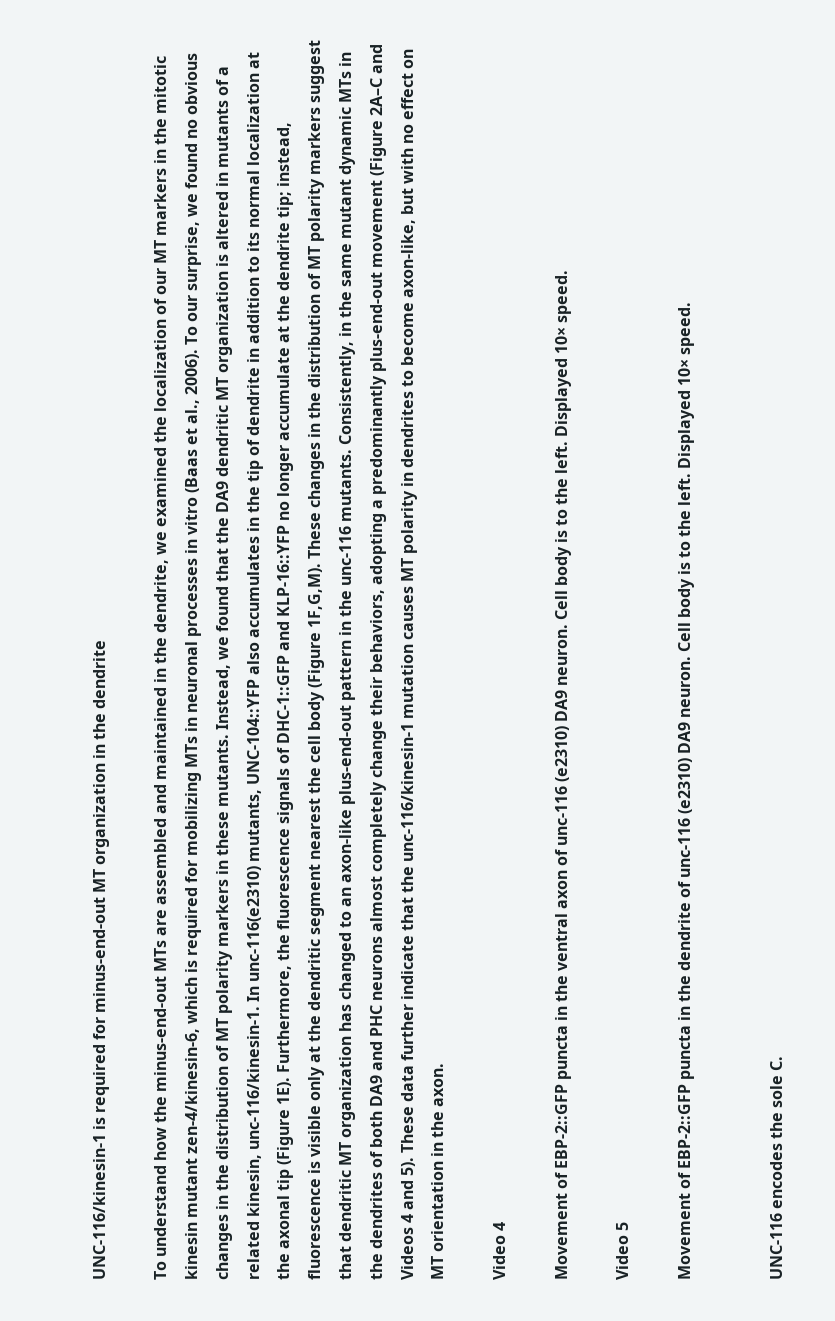UNC-116/kinesin-1 is required for minus-end-out MT organization in the dendrite

To understand how the minus-end-out MTs are assembled and maintained in the dendrite, we examined the localization of our MT markers in the mitotic kinesin mutant zen-4/kinesin-6, which is required for mobilizing MTs in neuronal processes in vitro (Baas et al., 2006). To our surprise, we found no obvious changes in the distribution of MT polarity markers in these mutants. Instead, we found that the DA9 dendritic MT organization is altered in mutants of a related kinesin, unc-116/kinesin-1. In unc-116(e2310) mutants, UNC-104::YFP also accumulates in the tip of dendrite in addition to its normal localization at the axonal tip (Figure 1E). Furthermore, the fluorescence signals of DHC-1::GFP and KLP-16::YFP no longer accumulate at the dendrite tip; instead, fluorescence is visible only at the dendritic segment nearest the cell body (Figure 1F,G,M). These changes in the distribution of MT polarity markers suggest that dendritic MT organization has changed to an axon-like plus-end-out pattern in the unc-116 mutants. Consistently, in the same mutant dynamic MTs in the dendrites of both DA9 and PHC neurons almost completely change their behaviors, adopting a predominantly plus-end-out movement (Figure 2A–C and Videos 4 and 5). These data further indicate that the unc-116/kinesin-1 mutation causes MT polarity in dendrites to become axon-like, but with no effect on MT orientation in the axon.

Video 4

Movement of EBP-2::GFP puncta in the ventral axon of unc-116 (e2310) DA9 neuron. Cell body is to the left. Displayed 10× speed.

Video 5

Movement of EBP-2::GFP puncta in the dendrite of unc-116 (e2310) DA9 neuron. Cell body is to the left. Displayed 10× speed.


UNC-116 encodes the sole C.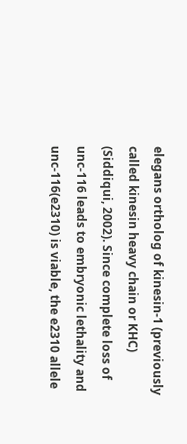elegans ortholog of kinesin-1 (previously called kinesin heavy chain or KHC) (Siddiqui, 2002). Since complete loss of unc-116 leads to embryonic lethality and unc-116(e2310) is viable, the e2310 allele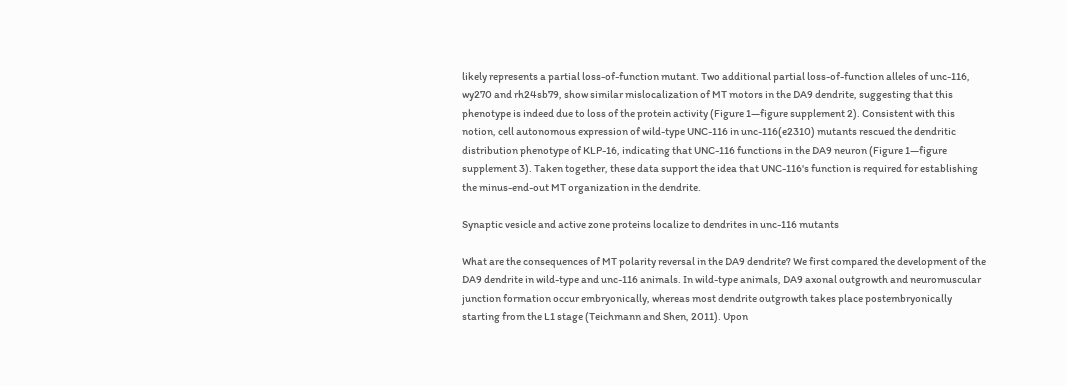likely represents a partial loss-of-function mutant. Two additional partial loss-of-function alleles of unc-116, wy270 and rh24sb79, show similar mislocalization of MT motors in the DA9 dendrite, suggesting that this phenotype is indeed due to loss of the protein activity (Figure 1—figure supplement 2). Consistent with this notion, cell autonomous expression of wild-type UNC-116 in unc-116(e2310) mutants rescued the dendritic distribution phenotype of KLP-16, indicating that UNC-116 functions in the DA9 neuron (Figure 1—figure supplement 3). Taken together, these data support the idea that UNC-116's function is required for establishing the minus-end-out MT organization in the dendrite.

Synaptic vesicle and active zone proteins localize to dendrites in unc-116 mutants

What are the consequences of MT polarity reversal in the DA9 dendrite? We first compared the development of the DA9 dendrite in wild-type and unc-116 animals. In wild-type animals, DA9 axonal outgrowth and neuromuscular junction formation occur embryonically, whereas most dendrite outgrowth takes place postembryonically starting from the L1 stage (Teichmann and Shen, 2011). Upon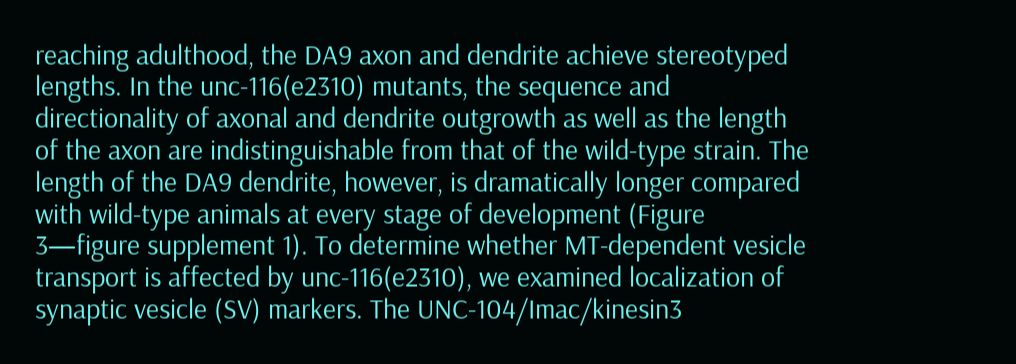reaching adulthood, the DA9 axon and dendrite achieve stereotyped lengths. In the unc-116(e2310) mutants, the sequence and directionality of axonal and dendrite outgrowth as well as the length of the axon are indistinguishable from that of the wild-type strain. The length of the DA9 dendrite, however, is dramatically longer compared with wild-type animals at every stage of development (Figure 3—figure supplement 1). To determine whether MT-dependent vesicle transport is affected by unc-116(e2310), we examined localization of synaptic vesicle (SV) markers. The UNC-104/Imac/kinesin3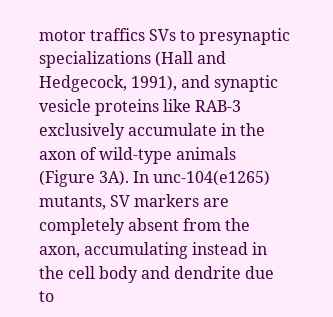motor traffics SVs to presynaptic specializations (Hall and Hedgecock, 1991), and synaptic vesicle proteins like RAB-3 exclusively accumulate in the axon of wild-type animals (Figure 3A). In unc-104(e1265) mutants, SV markers are completely absent from the axon, accumulating instead in the cell body and dendrite due to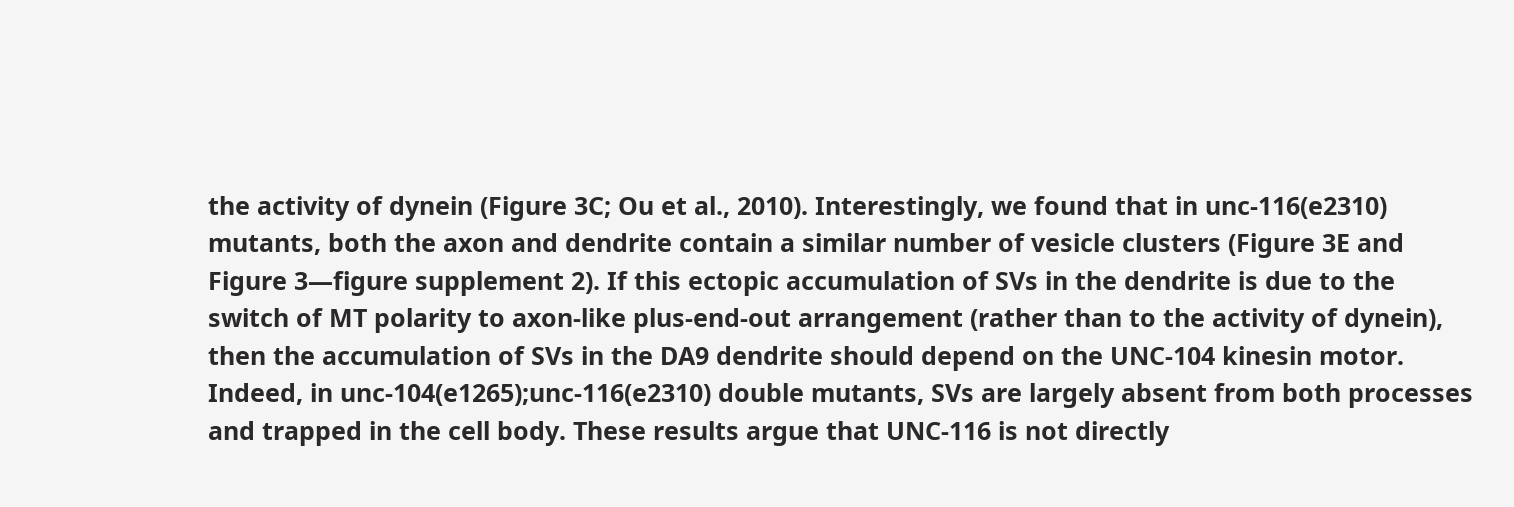the activity of dynein (Figure 3C; Ou et al., 2010). Interestingly, we found that in unc-116(e2310) mutants, both the axon and dendrite contain a similar number of vesicle clusters (Figure 3E and Figure 3—figure supplement 2). If this ectopic accumulation of SVs in the dendrite is due to the switch of MT polarity to axon-like plus-end-out arrangement (rather than to the activity of dynein), then the accumulation of SVs in the DA9 dendrite should depend on the UNC-104 kinesin motor. Indeed, in unc-104(e1265);unc-116(e2310) double mutants, SVs are largely absent from both processes and trapped in the cell body. These results argue that UNC-116 is not directly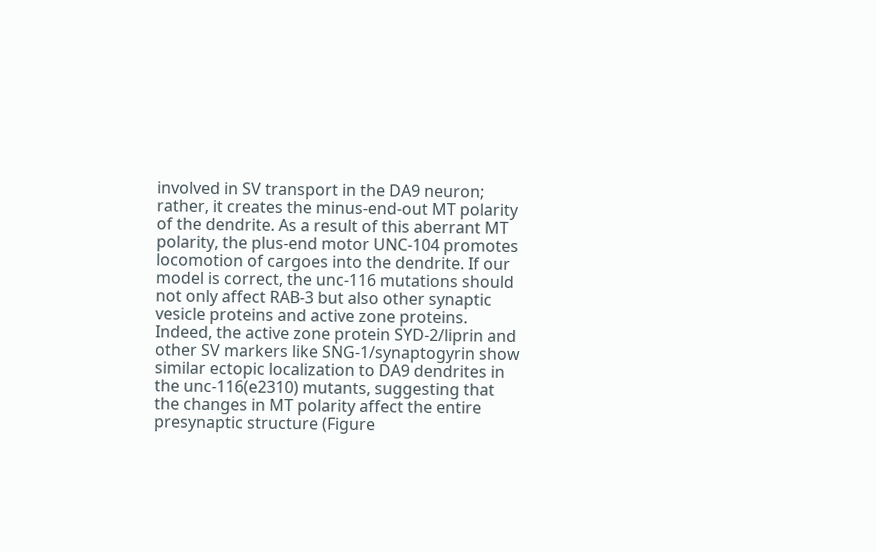involved in SV transport in the DA9 neuron; rather, it creates the minus-end-out MT polarity of the dendrite. As a result of this aberrant MT polarity, the plus-end motor UNC-104 promotes locomotion of cargoes into the dendrite. If our model is correct, the unc-116 mutations should not only affect RAB-3 but also other synaptic vesicle proteins and active zone proteins. Indeed, the active zone protein SYD-2/liprin and other SV markers like SNG-1/synaptogyrin show similar ectopic localization to DA9 dendrites in the unc-116(e2310) mutants, suggesting that the changes in MT polarity affect the entire presynaptic structure (Figure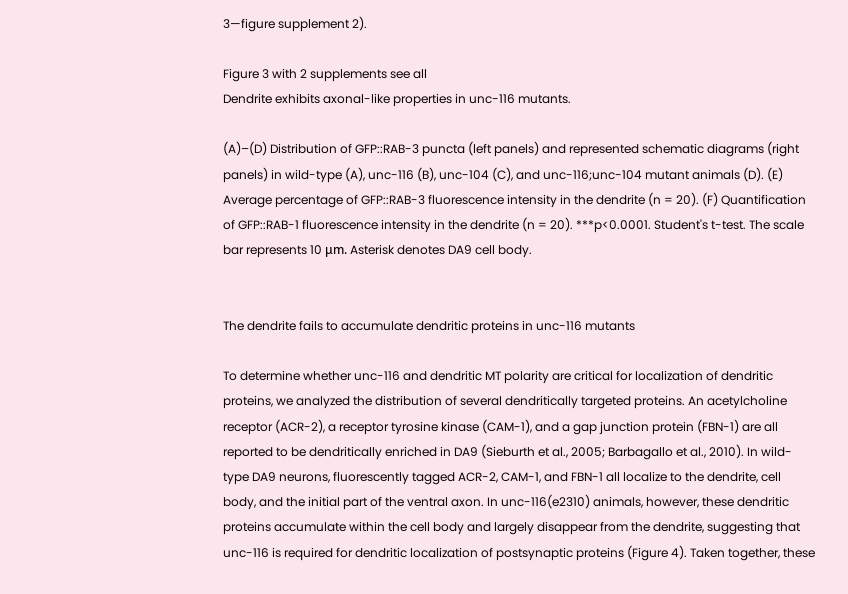3—figure supplement 2).

Figure 3 with 2 supplements see all
Dendrite exhibits axonal-like properties in unc-116 mutants.

(A)–(D) Distribution of GFP::RAB-3 puncta (left panels) and represented schematic diagrams (right panels) in wild-type (A), unc-116 (B), unc-104 (C), and unc-116;unc-104 mutant animals (D). (E) Average percentage of GFP::RAB-3 fluorescence intensity in the dendrite (n = 20). (F) Quantification of GFP::RAB-1 fluorescence intensity in the dendrite (n = 20). ***p<0.0001. Student's t-test. The scale bar represents 10 μm. Asterisk denotes DA9 cell body.


The dendrite fails to accumulate dendritic proteins in unc-116 mutants

To determine whether unc-116 and dendritic MT polarity are critical for localization of dendritic proteins, we analyzed the distribution of several dendritically targeted proteins. An acetylcholine receptor (ACR-2), a receptor tyrosine kinase (CAM-1), and a gap junction protein (FBN-1) are all reported to be dendritically enriched in DA9 (Sieburth et al., 2005; Barbagallo et al., 2010). In wild-type DA9 neurons, fluorescently tagged ACR-2, CAM-1, and FBN-1 all localize to the dendrite, cell body, and the initial part of the ventral axon. In unc-116(e2310) animals, however, these dendritic proteins accumulate within the cell body and largely disappear from the dendrite, suggesting that unc-116 is required for dendritic localization of postsynaptic proteins (Figure 4). Taken together, these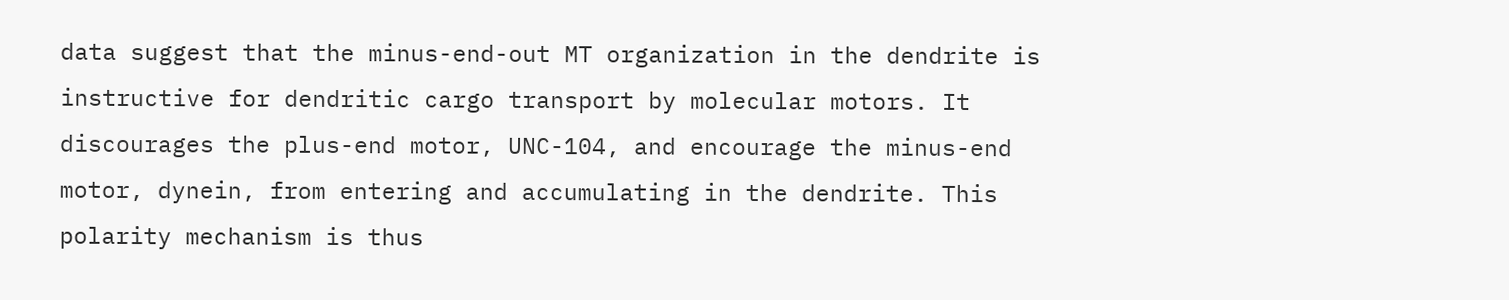data suggest that the minus-end-out MT organization in the dendrite is instructive for dendritic cargo transport by molecular motors. It discourages the plus-end motor, UNC-104, and encourage the minus-end motor, dynein, from entering and accumulating in the dendrite. This polarity mechanism is thus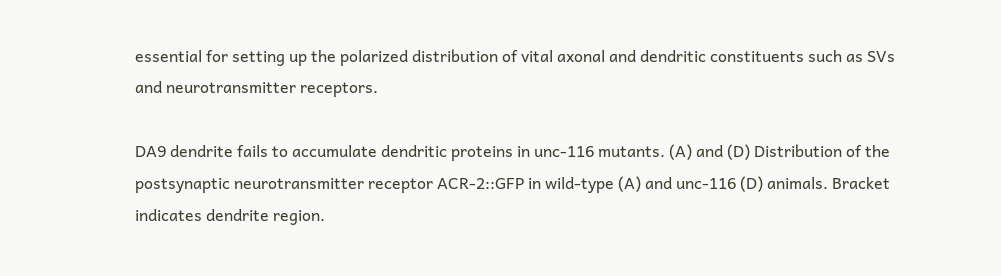essential for setting up the polarized distribution of vital axonal and dendritic constituents such as SVs and neurotransmitter receptors.

DA9 dendrite fails to accumulate dendritic proteins in unc-116 mutants. (A) and (D) Distribution of the postsynaptic neurotransmitter receptor ACR-2::GFP in wild-type (A) and unc-116 (D) animals. Bracket indicates dendrite region.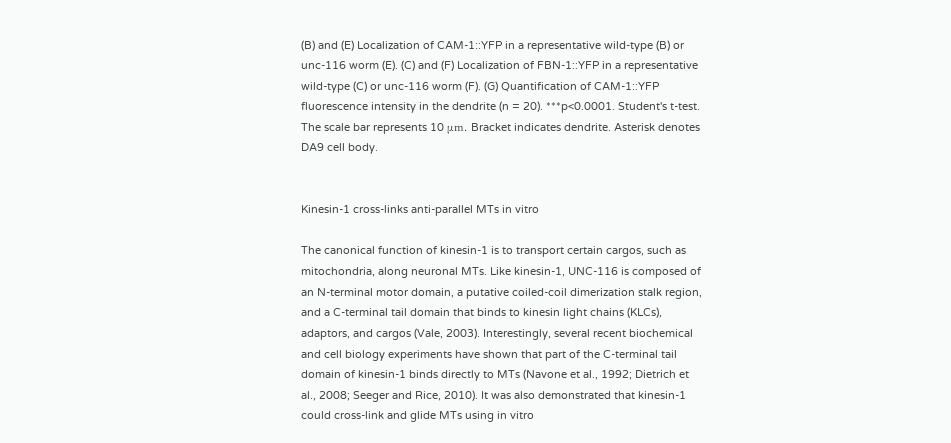(B) and (E) Localization of CAM-1::YFP in a representative wild-type (B) or unc-116 worm (E). (C) and (F) Localization of FBN-1::YFP in a representative wild-type (C) or unc-116 worm (F). (G) Quantification of CAM-1::YFP fluorescence intensity in the dendrite (n = 20). ***p<0.0001. Student's t-test. The scale bar represents 10 μm. Bracket indicates dendrite. Asterisk denotes DA9 cell body.


Kinesin-1 cross-links anti-parallel MTs in vitro

The canonical function of kinesin-1 is to transport certain cargos, such as mitochondria, along neuronal MTs. Like kinesin-1, UNC-116 is composed of an N-terminal motor domain, a putative coiled-coil dimerization stalk region, and a C-terminal tail domain that binds to kinesin light chains (KLCs), adaptors, and cargos (Vale, 2003). Interestingly, several recent biochemical and cell biology experiments have shown that part of the C-terminal tail domain of kinesin-1 binds directly to MTs (Navone et al., 1992; Dietrich et al., 2008; Seeger and Rice, 2010). It was also demonstrated that kinesin-1 could cross-link and glide MTs using in vitro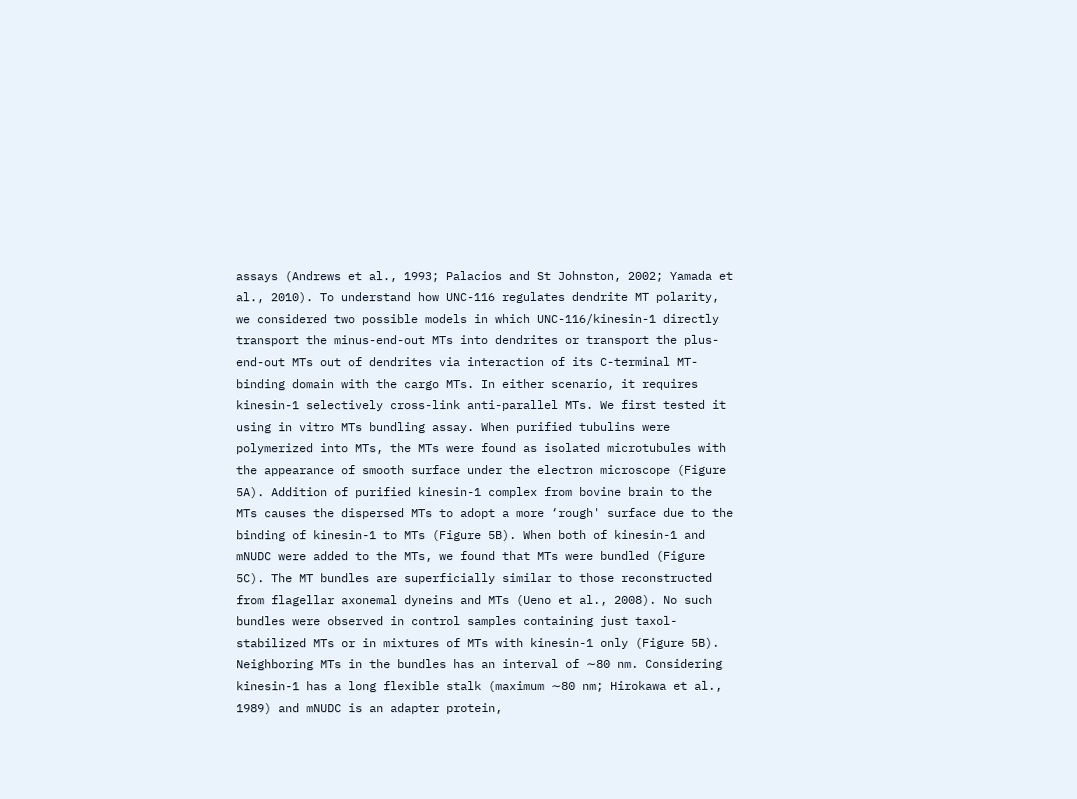assays (Andrews et al., 1993; Palacios and St Johnston, 2002; Yamada et al., 2010). To understand how UNC-116 regulates dendrite MT polarity, we considered two possible models in which UNC-116/kinesin-1 directly transport the minus-end-out MTs into dendrites or transport the plus-end-out MTs out of dendrites via interaction of its C-terminal MT-binding domain with the cargo MTs. In either scenario, it requires kinesin-1 selectively cross-link anti-parallel MTs. We first tested it using in vitro MTs bundling assay. When purified tubulins were polymerized into MTs, the MTs were found as isolated microtubules with the appearance of smooth surface under the electron microscope (Figure 5A). Addition of purified kinesin-1 complex from bovine brain to the MTs causes the dispersed MTs to adopt a more ‘rough' surface due to the binding of kinesin-1 to MTs (Figure 5B). When both of kinesin-1 and mNUDC were added to the MTs, we found that MTs were bundled (Figure 5C). The MT bundles are superficially similar to those reconstructed from flagellar axonemal dyneins and MTs (Ueno et al., 2008). No such bundles were observed in control samples containing just taxol-stabilized MTs or in mixtures of MTs with kinesin-1 only (Figure 5B). Neighboring MTs in the bundles has an interval of ∼80 nm. Considering kinesin-1 has a long flexible stalk (maximum ∼80 nm; Hirokawa et al., 1989) and mNUDC is an adapter protein,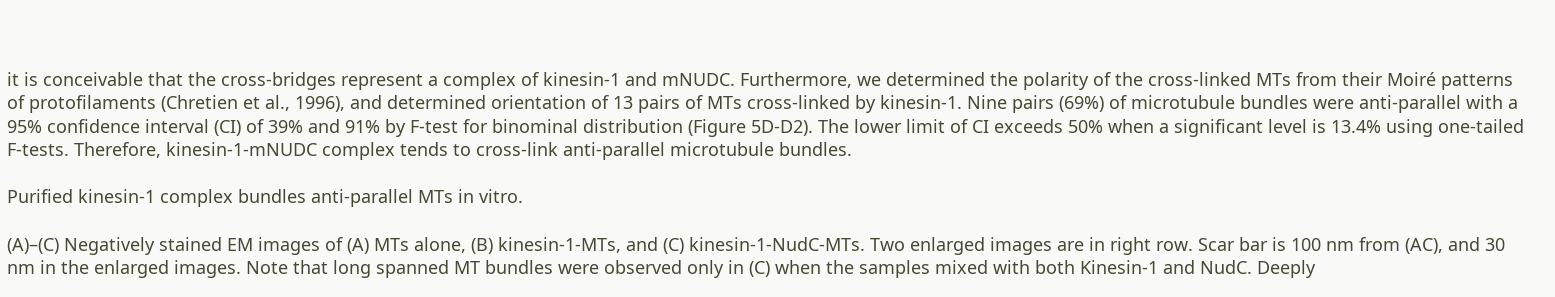it is conceivable that the cross-bridges represent a complex of kinesin-1 and mNUDC. Furthermore, we determined the polarity of the cross-linked MTs from their Moiré patterns of protofilaments (Chretien et al., 1996), and determined orientation of 13 pairs of MTs cross-linked by kinesin-1. Nine pairs (69%) of microtubule bundles were anti-parallel with a 95% confidence interval (CI) of 39% and 91% by F-test for binominal distribution (Figure 5D-D2). The lower limit of CI exceeds 50% when a significant level is 13.4% using one-tailed F-tests. Therefore, kinesin-1-mNUDC complex tends to cross-link anti-parallel microtubule bundles.

Purified kinesin-1 complex bundles anti-parallel MTs in vitro.

(A)–(C) Negatively stained EM images of (A) MTs alone, (B) kinesin-1-MTs, and (C) kinesin-1-NudC-MTs. Two enlarged images are in right row. Scar bar is 100 nm from (AC), and 30 nm in the enlarged images. Note that long spanned MT bundles were observed only in (C) when the samples mixed with both Kinesin-1 and NudC. Deeply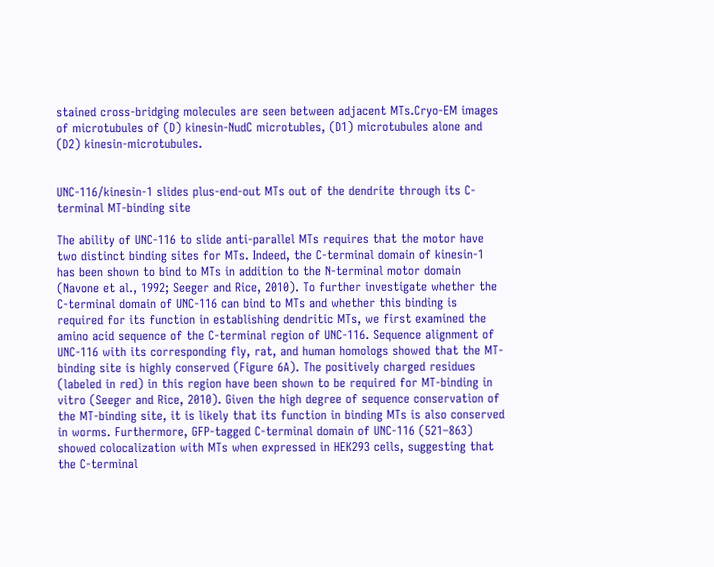stained cross-bridging molecules are seen between adjacent MTs.Cryo-EM images of microtubules of (D) kinesin-NudC microtubles, (D1) microtubules alone and (D2) kinesin-microtubules.


UNC-116/kinesin-1 slides plus-end-out MTs out of the dendrite through its C-terminal MT-binding site

The ability of UNC-116 to slide anti-parallel MTs requires that the motor have two distinct binding sites for MTs. Indeed, the C-terminal domain of kinesin-1 has been shown to bind to MTs in addition to the N-terminal motor domain (Navone et al., 1992; Seeger and Rice, 2010). To further investigate whether the C-terminal domain of UNC-116 can bind to MTs and whether this binding is required for its function in establishing dendritic MTs, we first examined the amino acid sequence of the C-terminal region of UNC-116. Sequence alignment of UNC-116 with its corresponding fly, rat, and human homologs showed that the MT-binding site is highly conserved (Figure 6A). The positively charged residues (labeled in red) in this region have been shown to be required for MT-binding in vitro (Seeger and Rice, 2010). Given the high degree of sequence conservation of the MT-binding site, it is likely that its function in binding MTs is also conserved in worms. Furthermore, GFP-tagged C-terminal domain of UNC-116 (521–863) showed colocalization with MTs when expressed in HEK293 cells, suggesting that the C-terminal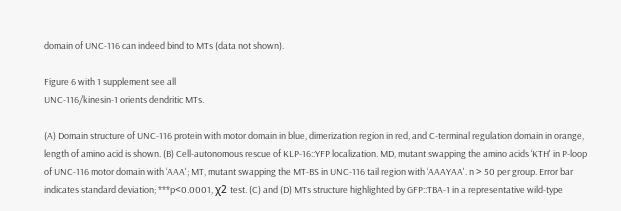domain of UNC-116 can indeed bind to MTs (data not shown).

Figure 6 with 1 supplement see all
UNC-116/kinesin-1 orients dendritic MTs.

(A) Domain structure of UNC-116 protein with motor domain in blue, dimerization region in red, and C-terminal regulation domain in orange, length of amino acid is shown. (B) Cell-autonomous rescue of KLP-16::YFP localization. MD, mutant swapping the amino acids ‘KTH' in P-loop of UNC-116 motor domain with ‘AAA'; MT, mutant swapping the MT-BS in UNC-116 tail region with ‘AAAYAA'. n > 50 per group. Error bar indicates standard deviation; ***p<0.0001, χ2 test. (C) and (D) MTs structure highlighted by GFP::TBA-1 in a representative wild-type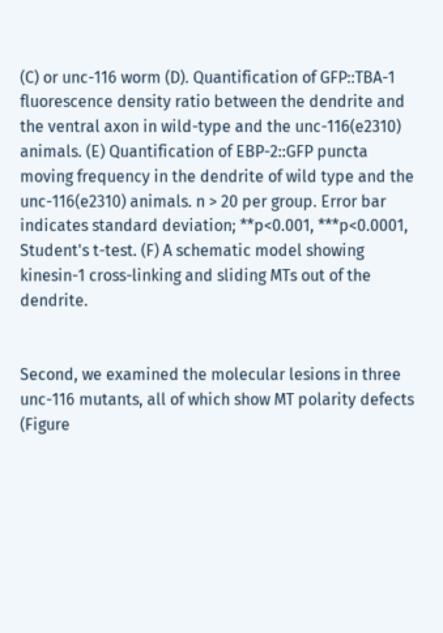(C) or unc-116 worm (D). Quantification of GFP::TBA-1 fluorescence density ratio between the dendrite and the ventral axon in wild-type and the unc-116(e2310) animals. (E) Quantification of EBP-2::GFP puncta moving frequency in the dendrite of wild type and the unc-116(e2310) animals. n > 20 per group. Error bar indicates standard deviation; **p<0.001, ***p<0.0001, Student's t-test. (F) A schematic model showing kinesin-1 cross-linking and sliding MTs out of the dendrite.


Second, we examined the molecular lesions in three unc-116 mutants, all of which show MT polarity defects (Figure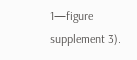1—figure supplement 3).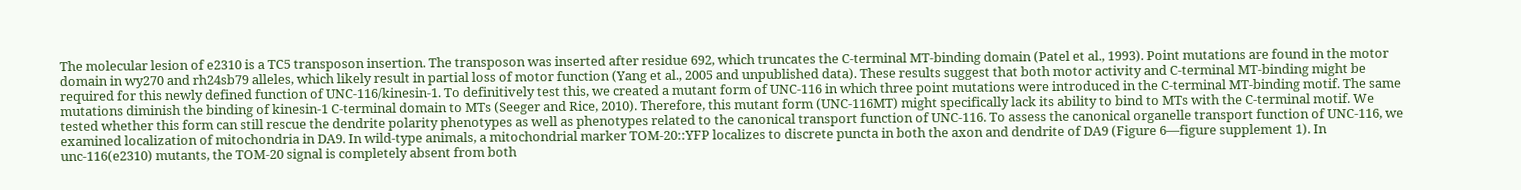The molecular lesion of e2310 is a TC5 transposon insertion. The transposon was inserted after residue 692, which truncates the C-terminal MT-binding domain (Patel et al., 1993). Point mutations are found in the motor domain in wy270 and rh24sb79 alleles, which likely result in partial loss of motor function (Yang et al., 2005 and unpublished data). These results suggest that both motor activity and C-terminal MT-binding might be required for this newly defined function of UNC-116/kinesin-1. To definitively test this, we created a mutant form of UNC-116 in which three point mutations were introduced in the C-terminal MT-binding motif. The same mutations diminish the binding of kinesin-1 C-terminal domain to MTs (Seeger and Rice, 2010). Therefore, this mutant form (UNC-116MT) might specifically lack its ability to bind to MTs with the C-terminal motif. We tested whether this form can still rescue the dendrite polarity phenotypes as well as phenotypes related to the canonical transport function of UNC-116. To assess the canonical organelle transport function of UNC-116, we examined localization of mitochondria in DA9. In wild-type animals, a mitochondrial marker TOM-20::YFP localizes to discrete puncta in both the axon and dendrite of DA9 (Figure 6—figure supplement 1). In unc-116(e2310) mutants, the TOM-20 signal is completely absent from both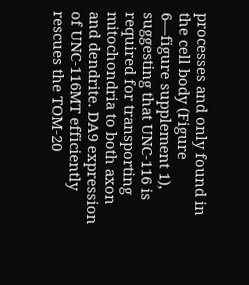processes and only found in the cell body (Figure 6—figure supplement 1), suggesting that UNC-116 is required for transporting mitochondria to both axon and dendrite. DA9 expression of UNC-116MT efficiently rescues the TOM-20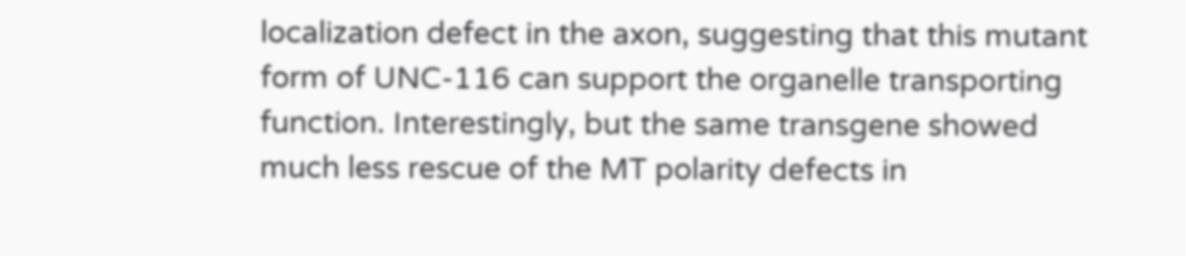localization defect in the axon, suggesting that this mutant form of UNC-116 can support the organelle transporting function. Interestingly, but the same transgene showed much less rescue of the MT polarity defects in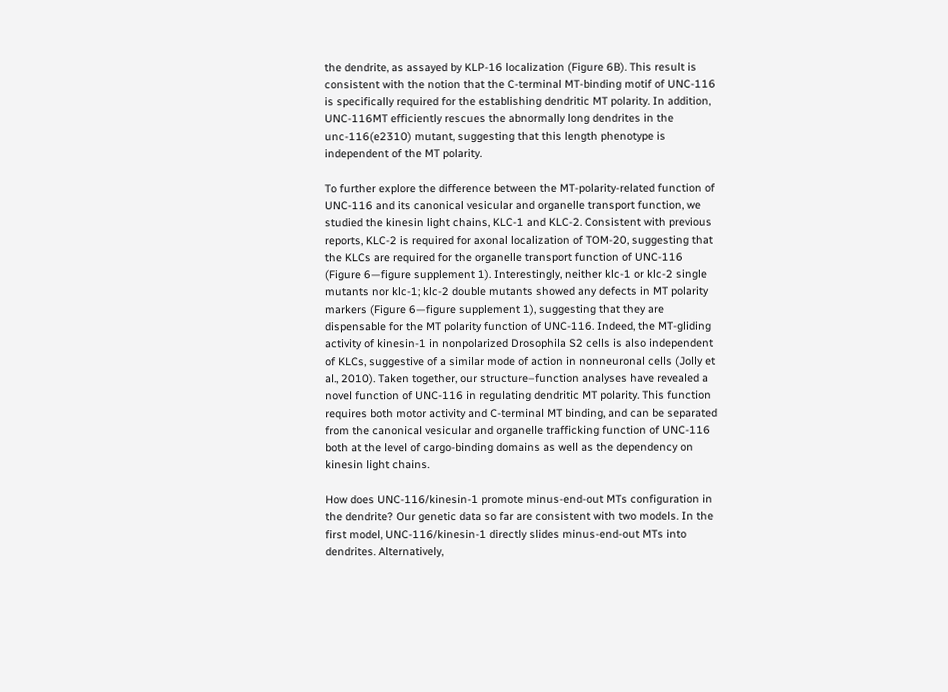the dendrite, as assayed by KLP-16 localization (Figure 6B). This result is consistent with the notion that the C-terminal MT-binding motif of UNC-116 is specifically required for the establishing dendritic MT polarity. In addition, UNC-116MT efficiently rescues the abnormally long dendrites in the unc-116(e2310) mutant, suggesting that this length phenotype is independent of the MT polarity.

To further explore the difference between the MT-polarity-related function of UNC-116 and its canonical vesicular and organelle transport function, we studied the kinesin light chains, KLC-1 and KLC-2. Consistent with previous reports, KLC-2 is required for axonal localization of TOM-20, suggesting that the KLCs are required for the organelle transport function of UNC-116 (Figure 6—figure supplement 1). Interestingly, neither klc-1 or klc-2 single mutants nor klc-1; klc-2 double mutants showed any defects in MT polarity markers (Figure 6—figure supplement 1), suggesting that they are dispensable for the MT polarity function of UNC-116. Indeed, the MT-gliding activity of kinesin-1 in nonpolarized Drosophila S2 cells is also independent of KLCs, suggestive of a similar mode of action in nonneuronal cells (Jolly et al., 2010). Taken together, our structure–function analyses have revealed a novel function of UNC-116 in regulating dendritic MT polarity. This function requires both motor activity and C-terminal MT binding, and can be separated from the canonical vesicular and organelle trafficking function of UNC-116 both at the level of cargo-binding domains as well as the dependency on kinesin light chains.

How does UNC-116/kinesin-1 promote minus-end-out MTs configuration in the dendrite? Our genetic data so far are consistent with two models. In the first model, UNC-116/kinesin-1 directly slides minus-end-out MTs into dendrites. Alternatively,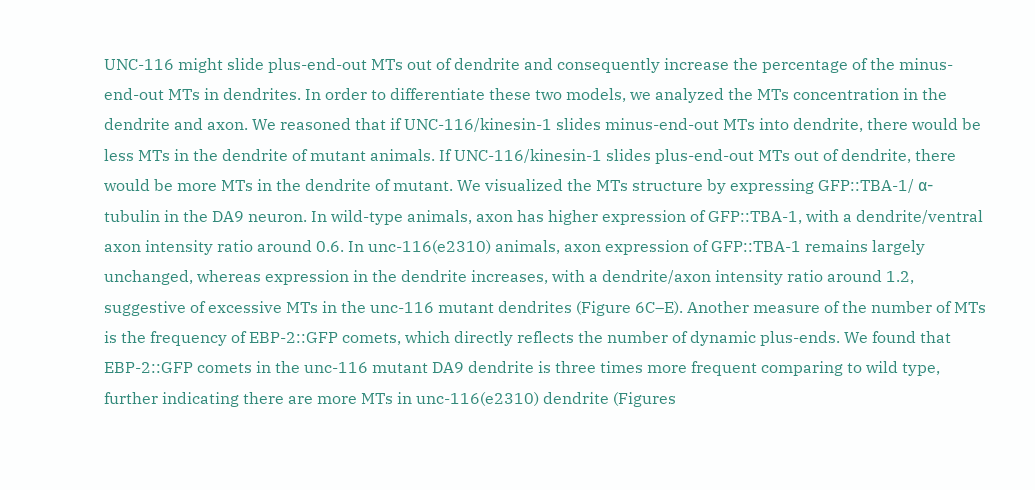UNC-116 might slide plus-end-out MTs out of dendrite and consequently increase the percentage of the minus-end-out MTs in dendrites. In order to differentiate these two models, we analyzed the MTs concentration in the dendrite and axon. We reasoned that if UNC-116/kinesin-1 slides minus-end-out MTs into dendrite, there would be less MTs in the dendrite of mutant animals. If UNC-116/kinesin-1 slides plus-end-out MTs out of dendrite, there would be more MTs in the dendrite of mutant. We visualized the MTs structure by expressing GFP::TBA-1/ α-tubulin in the DA9 neuron. In wild-type animals, axon has higher expression of GFP::TBA-1, with a dendrite/ventral axon intensity ratio around 0.6. In unc-116(e2310) animals, axon expression of GFP::TBA-1 remains largely unchanged, whereas expression in the dendrite increases, with a dendrite/axon intensity ratio around 1.2, suggestive of excessive MTs in the unc-116 mutant dendrites (Figure 6C–E). Another measure of the number of MTs is the frequency of EBP-2::GFP comets, which directly reflects the number of dynamic plus-ends. We found that EBP-2::GFP comets in the unc-116 mutant DA9 dendrite is three times more frequent comparing to wild type, further indicating there are more MTs in unc-116(e2310) dendrite (Figures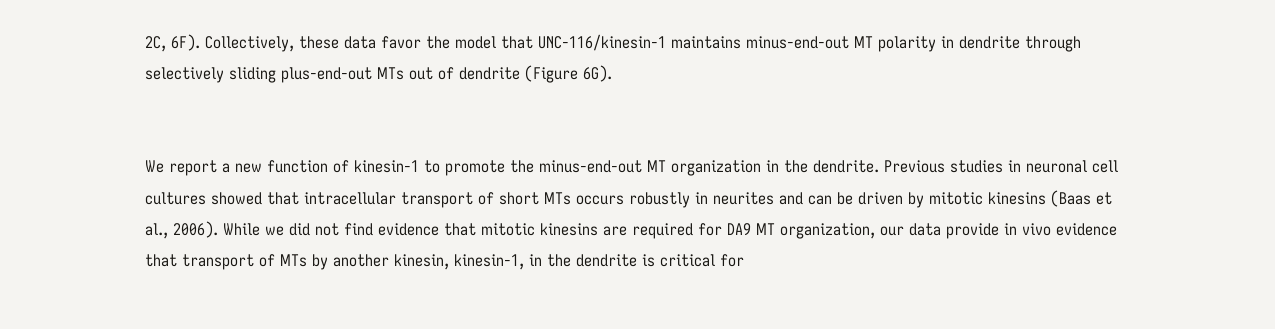2C, 6F). Collectively, these data favor the model that UNC-116/kinesin-1 maintains minus-end-out MT polarity in dendrite through selectively sliding plus-end-out MTs out of dendrite (Figure 6G).


We report a new function of kinesin-1 to promote the minus-end-out MT organization in the dendrite. Previous studies in neuronal cell cultures showed that intracellular transport of short MTs occurs robustly in neurites and can be driven by mitotic kinesins (Baas et al., 2006). While we did not find evidence that mitotic kinesins are required for DA9 MT organization, our data provide in vivo evidence that transport of MTs by another kinesin, kinesin-1, in the dendrite is critical for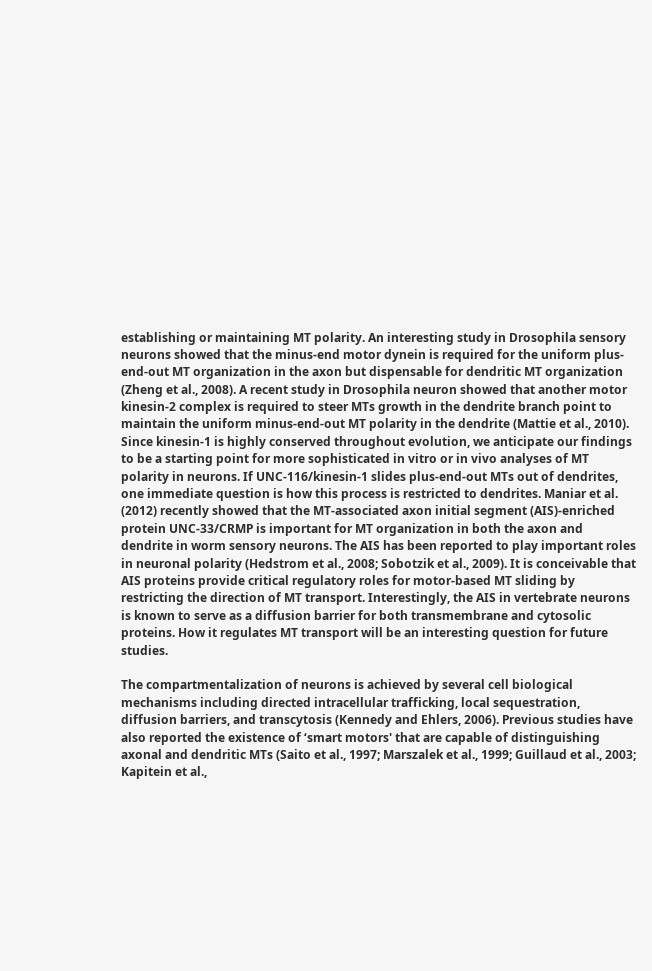establishing or maintaining MT polarity. An interesting study in Drosophila sensory neurons showed that the minus-end motor dynein is required for the uniform plus-end-out MT organization in the axon but dispensable for dendritic MT organization (Zheng et al., 2008). A recent study in Drosophila neuron showed that another motor kinesin-2 complex is required to steer MTs growth in the dendrite branch point to maintain the uniform minus-end-out MT polarity in the dendrite (Mattie et al., 2010). Since kinesin-1 is highly conserved throughout evolution, we anticipate our findings to be a starting point for more sophisticated in vitro or in vivo analyses of MT polarity in neurons. If UNC-116/kinesin-1 slides plus-end-out MTs out of dendrites, one immediate question is how this process is restricted to dendrites. Maniar et al. (2012) recently showed that the MT-associated axon initial segment (AIS)-enriched protein UNC-33/CRMP is important for MT organization in both the axon and dendrite in worm sensory neurons. The AIS has been reported to play important roles in neuronal polarity (Hedstrom et al., 2008; Sobotzik et al., 2009). It is conceivable that AIS proteins provide critical regulatory roles for motor-based MT sliding by restricting the direction of MT transport. Interestingly, the AIS in vertebrate neurons is known to serve as a diffusion barrier for both transmembrane and cytosolic proteins. How it regulates MT transport will be an interesting question for future studies.

The compartmentalization of neurons is achieved by several cell biological mechanisms including directed intracellular trafficking, local sequestration, diffusion barriers, and transcytosis (Kennedy and Ehlers, 2006). Previous studies have also reported the existence of ‘smart motors' that are capable of distinguishing axonal and dendritic MTs (Saito et al., 1997; Marszalek et al., 1999; Guillaud et al., 2003; Kapitein et al.,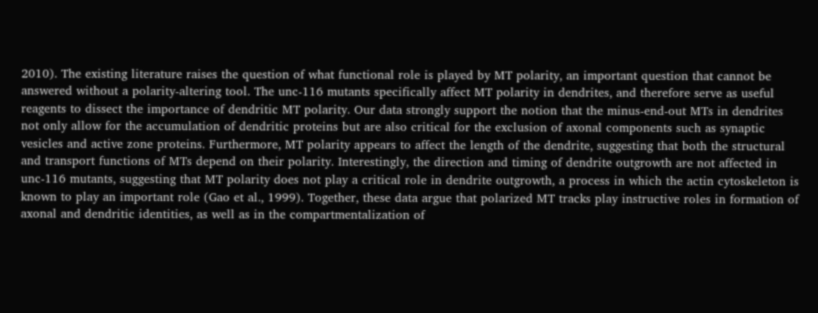2010). The existing literature raises the question of what functional role is played by MT polarity, an important question that cannot be answered without a polarity-altering tool. The unc-116 mutants specifically affect MT polarity in dendrites, and therefore serve as useful reagents to dissect the importance of dendritic MT polarity. Our data strongly support the notion that the minus-end-out MTs in dendrites not only allow for the accumulation of dendritic proteins but are also critical for the exclusion of axonal components such as synaptic vesicles and active zone proteins. Furthermore, MT polarity appears to affect the length of the dendrite, suggesting that both the structural and transport functions of MTs depend on their polarity. Interestingly, the direction and timing of dendrite outgrowth are not affected in unc-116 mutants, suggesting that MT polarity does not play a critical role in dendrite outgrowth, a process in which the actin cytoskeleton is known to play an important role (Gao et al., 1999). Together, these data argue that polarized MT tracks play instructive roles in formation of axonal and dendritic identities, as well as in the compartmentalization of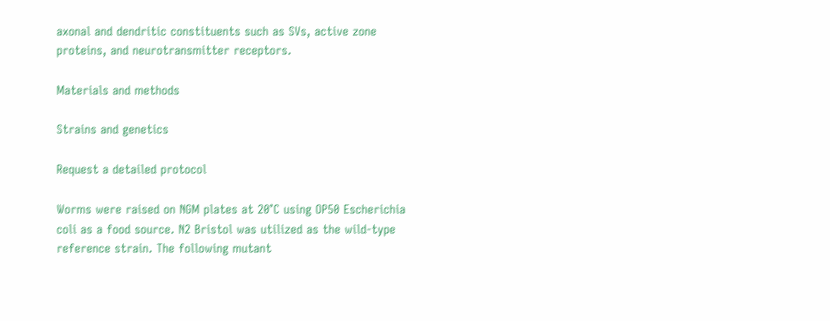axonal and dendritic constituents such as SVs, active zone proteins, and neurotransmitter receptors.

Materials and methods

Strains and genetics

Request a detailed protocol

Worms were raised on NGM plates at 20°C using OP50 Escherichia coli as a food source. N2 Bristol was utilized as the wild-type reference strain. The following mutant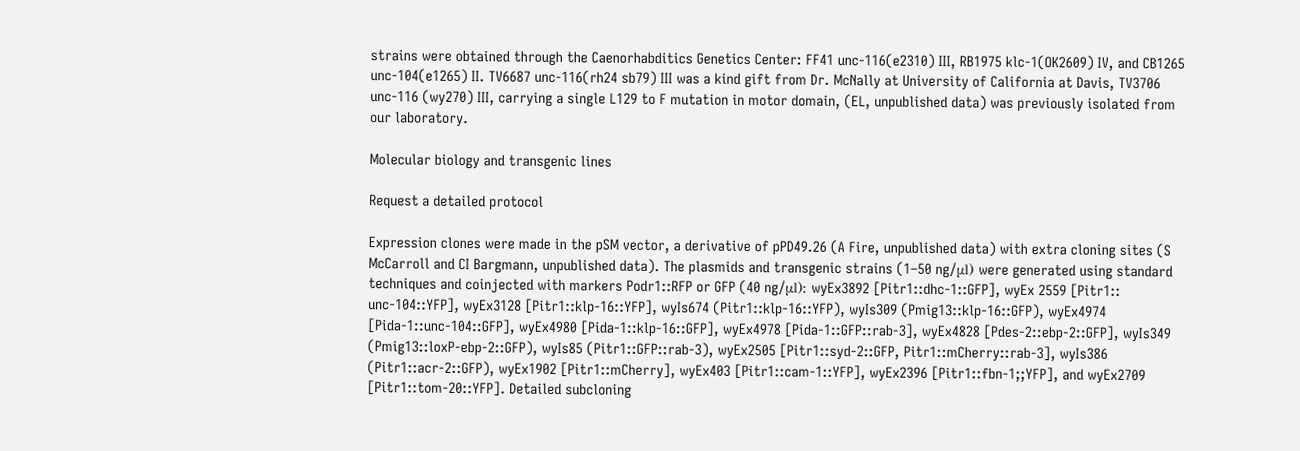strains were obtained through the Caenorhabditics Genetics Center: FF41 unc-116(e2310) III, RB1975 klc-1(OK2609) IV, and CB1265 unc-104(e1265) II. TV6687 unc-116(rh24 sb79) III was a kind gift from Dr. McNally at University of California at Davis, TV3706 unc-116 (wy270) III, carrying a single L129 to F mutation in motor domain, (EL, unpublished data) was previously isolated from our laboratory.

Molecular biology and transgenic lines

Request a detailed protocol

Expression clones were made in the pSM vector, a derivative of pPD49.26 (A Fire, unpublished data) with extra cloning sites (S McCarroll and CI Bargmann, unpublished data). The plasmids and transgenic strains (1–50 ng/μl) were generated using standard techniques and coinjected with markers Podr1::RFP or GFP (40 ng/μl): wyEx3892 [Pitr1::dhc-1::GFP], wyEx 2559 [Pitr1:: unc-104::YFP], wyEx3128 [Pitr1::klp-16::YFP], wyIs674 (Pitr1::klp-16::YFP), wyIs309 (Pmig13::klp-16::GFP), wyEx4974 [Pida-1::unc-104::GFP], wyEx4980 [Pida-1::klp-16::GFP], wyEx4978 [Pida-1::GFP::rab-3], wyEx4828 [Pdes-2::ebp-2::GFP], wyIs349 (Pmig13::loxP-ebp-2::GFP), wyIs85 (Pitr1::GFP::rab-3), wyEx2505 [Pitr1::syd-2::GFP, Pitr1::mCherry::rab-3], wyIs386 (Pitr1::acr-2::GFP), wyEx1902 [Pitr1::mCherry], wyEx403 [Pitr1::cam-1::YFP], wyEx2396 [Pitr1::fbn-1;;YFP], and wyEx2709 [Pitr1::tom-20::YFP]. Detailed subcloning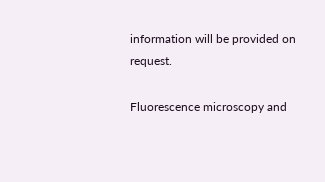information will be provided on request.

Fluorescence microscopy and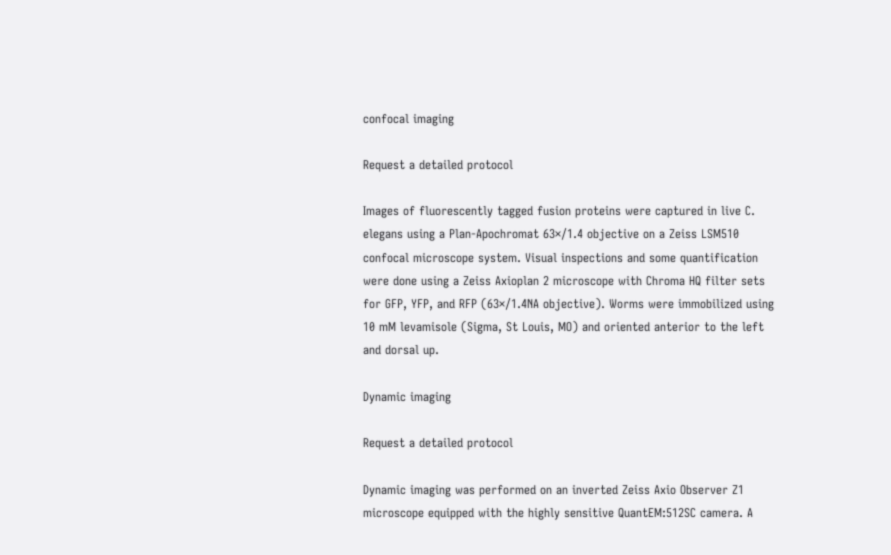confocal imaging

Request a detailed protocol

Images of fluorescently tagged fusion proteins were captured in live C. elegans using a Plan-Apochromat 63×/1.4 objective on a Zeiss LSM510 confocal microscope system. Visual inspections and some quantification were done using a Zeiss Axioplan 2 microscope with Chroma HQ filter sets for GFP, YFP, and RFP (63×/1.4NA objective). Worms were immobilized using 10 mM levamisole (Sigma, St Louis, MO) and oriented anterior to the left and dorsal up.

Dynamic imaging

Request a detailed protocol

Dynamic imaging was performed on an inverted Zeiss Axio Observer Z1 microscope equipped with the highly sensitive QuantEM:512SC camera. A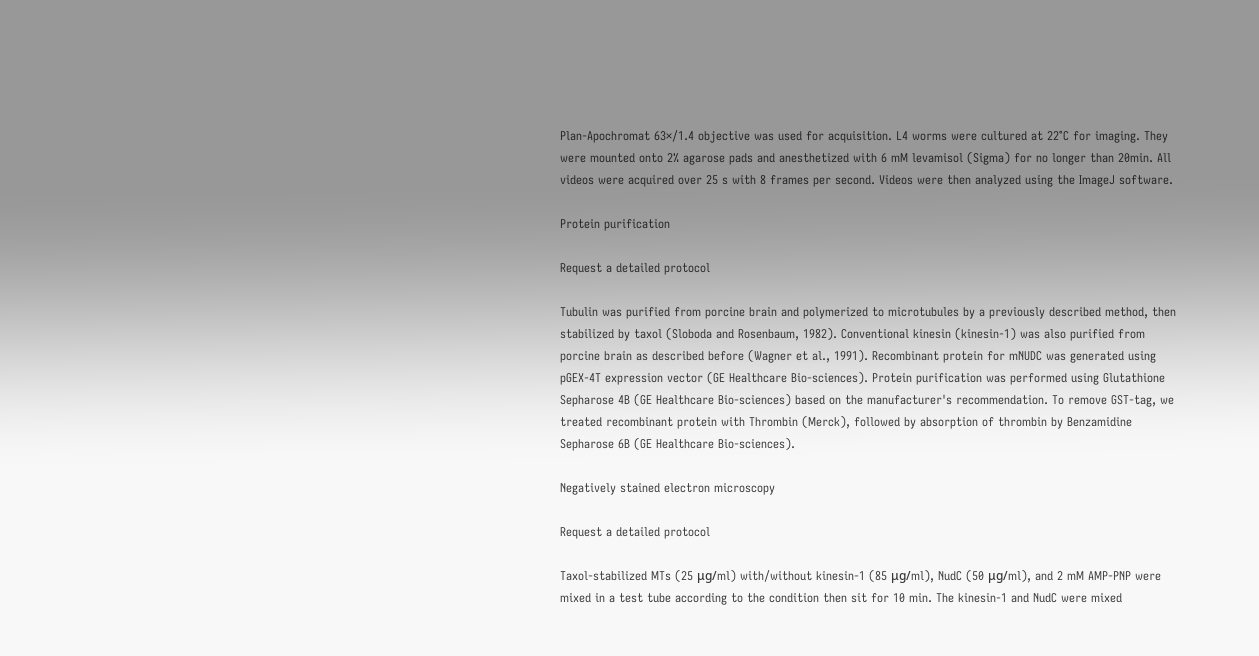Plan-Apochromat 63×/1.4 objective was used for acquisition. L4 worms were cultured at 22°C for imaging. They were mounted onto 2% agarose pads and anesthetized with 6 mM levamisol (Sigma) for no longer than 20min. All videos were acquired over 25 s with 8 frames per second. Videos were then analyzed using the ImageJ software.

Protein purification

Request a detailed protocol

Tubulin was purified from porcine brain and polymerized to microtubules by a previously described method, then stabilized by taxol (Sloboda and Rosenbaum, 1982). Conventional kinesin (kinesin-1) was also purified from porcine brain as described before (Wagner et al., 1991). Recombinant protein for mNUDC was generated using pGEX-4T expression vector (GE Healthcare Bio-sciences). Protein purification was performed using Glutathione Sepharose 4B (GE Healthcare Bio-sciences) based on the manufacturer's recommendation. To remove GST-tag, we treated recombinant protein with Thrombin (Merck), followed by absorption of thrombin by Benzamidine Sepharose 6B (GE Healthcare Bio-sciences).

Negatively stained electron microscopy

Request a detailed protocol

Taxol-stabilized MTs (25 μg/ml) with/without kinesin-1 (85 μg/ml), NudC (50 μg/ml), and 2 mM AMP-PNP were mixed in a test tube according to the condition then sit for 10 min. The kinesin-1 and NudC were mixed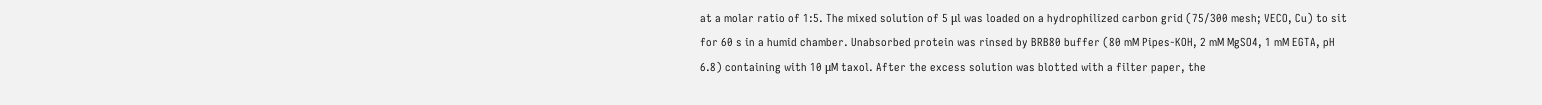at a molar ratio of 1:5. The mixed solution of 5 μl was loaded on a hydrophilized carbon grid (75/300 mesh; VECO, Cu) to sit for 60 s in a humid chamber. Unabsorbed protein was rinsed by BRB80 buffer (80 mM Pipes-KOH, 2 mM MgSO4, 1 mM EGTA, pH 6.8) containing with 10 μM taxol. After the excess solution was blotted with a filter paper, the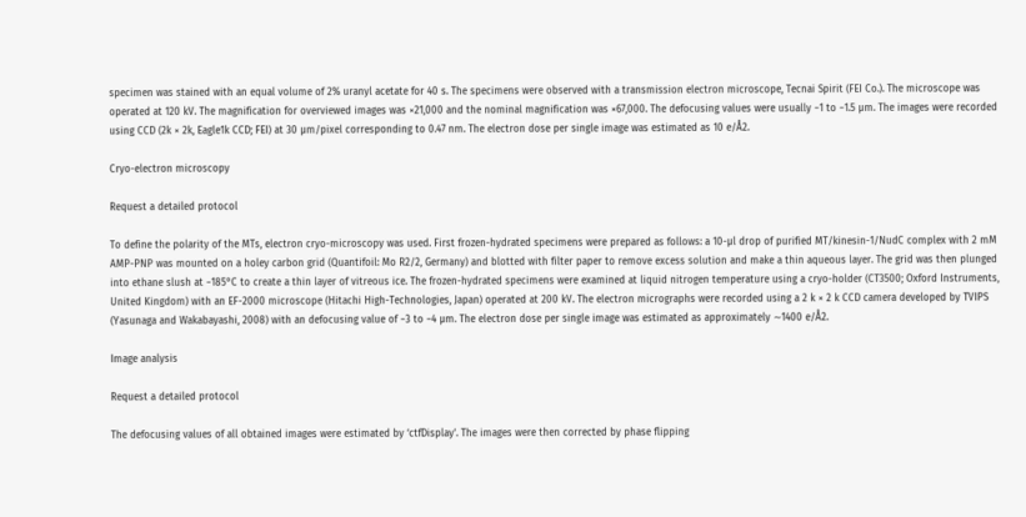specimen was stained with an equal volume of 2% uranyl acetate for 40 s. The specimens were observed with a transmission electron microscope, Tecnai Spirit (FEI Co.). The microscope was operated at 120 kV. The magnification for overviewed images was ×21,000 and the nominal magnification was ×67,000. The defocusing values were usually −1 to −1.5 μm. The images were recorded using CCD (2k × 2k, Eagle1k CCD; FEI) at 30 μm/pixel corresponding to 0.47 nm. The electron dose per single image was estimated as 10 e/Å2.

Cryo-electron microscopy

Request a detailed protocol

To define the polarity of the MTs, electron cryo-microscopy was used. First frozen-hydrated specimens were prepared as follows: a 10-μl drop of purified MT/kinesin-1/NudC complex with 2 mM AMP-PNP was mounted on a holey carbon grid (Quantifoil: Mo R2/2, Germany) and blotted with filter paper to remove excess solution and make a thin aqueous layer. The grid was then plunged into ethane slush at −185°C to create a thin layer of vitreous ice. The frozen-hydrated specimens were examined at liquid nitrogen temperature using a cryo-holder (CT3500; Oxford Instruments, United Kingdom) with an EF-2000 microscope (Hitachi High-Technologies, Japan) operated at 200 kV. The electron micrographs were recorded using a 2 k × 2 k CCD camera developed by TVIPS (Yasunaga and Wakabayashi, 2008) with an defocusing value of −3 to −4 μm. The electron dose per single image was estimated as approximately ∼1400 e/Å2.

Image analysis

Request a detailed protocol

The defocusing values of all obtained images were estimated by ‘ctfDisplay'. The images were then corrected by phase flipping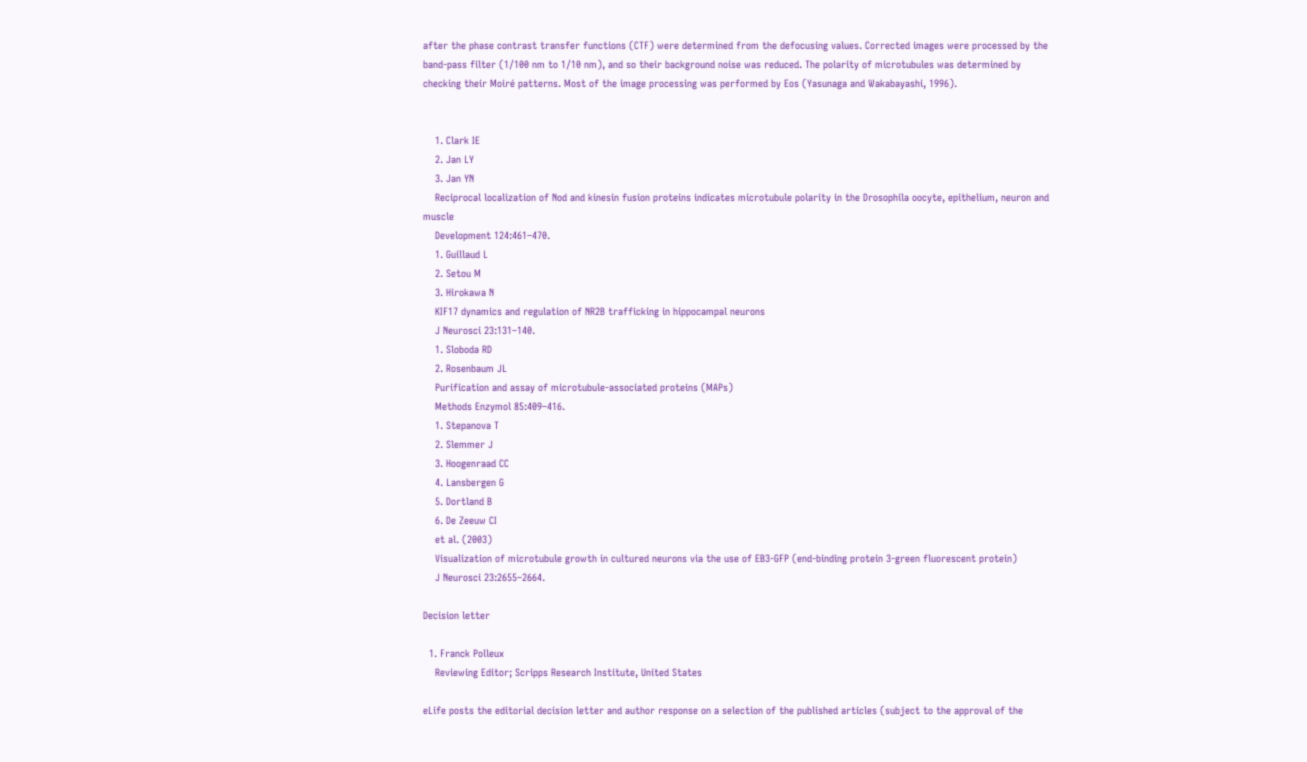after the phase contrast transfer functions (CTF) were determined from the defocusing values. Corrected images were processed by the band-pass filter (1/100 nm to 1/10 nm), and so their background noise was reduced. The polarity of microtubules was determined by checking their Moiré patterns. Most of the image processing was performed by Eos (Yasunaga and Wakabayashi, 1996).


    1. Clark IE
    2. Jan LY
    3. Jan YN
    Reciprocal localization of Nod and kinesin fusion proteins indicates microtubule polarity in the Drosophila oocyte, epithelium, neuron and muscle
    Development 124:461–470.
    1. Guillaud L
    2. Setou M
    3. Hirokawa N
    KIF17 dynamics and regulation of NR2B trafficking in hippocampal neurons
    J Neurosci 23:131–140.
    1. Sloboda RD
    2. Rosenbaum JL
    Purification and assay of microtubule-associated proteins (MAPs)
    Methods Enzymol 85:409–416.
    1. Stepanova T
    2. Slemmer J
    3. Hoogenraad CC
    4. Lansbergen G
    5. Dortland B
    6. De Zeeuw CI
    et al. (2003)
    Visualization of microtubule growth in cultured neurons via the use of EB3-GFP (end-binding protein 3-green fluorescent protein)
    J Neurosci 23:2655–2664.

Decision letter

  1. Franck Polleux
    Reviewing Editor; Scripps Research Institute, United States

eLife posts the editorial decision letter and author response on a selection of the published articles (subject to the approval of the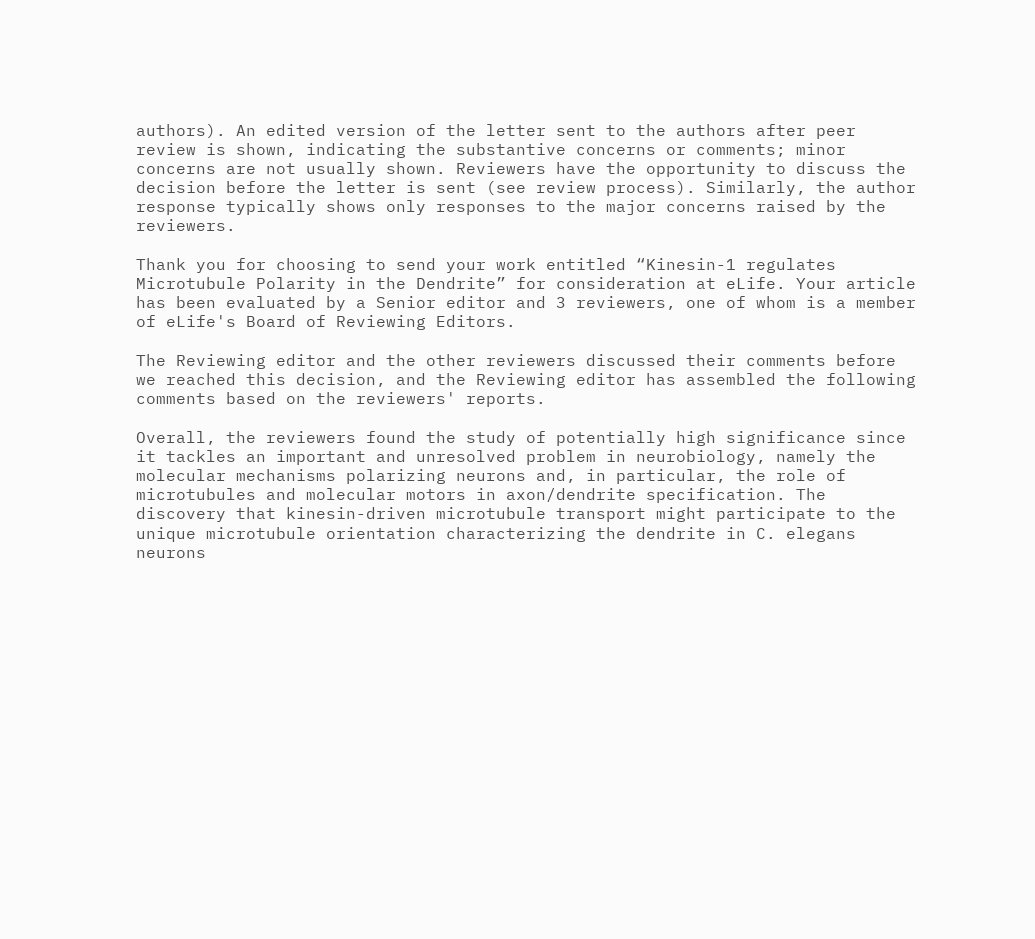authors). An edited version of the letter sent to the authors after peer review is shown, indicating the substantive concerns or comments; minor concerns are not usually shown. Reviewers have the opportunity to discuss the decision before the letter is sent (see review process). Similarly, the author response typically shows only responses to the major concerns raised by the reviewers.

Thank you for choosing to send your work entitled “Kinesin-1 regulates Microtubule Polarity in the Dendrite” for consideration at eLife. Your article has been evaluated by a Senior editor and 3 reviewers, one of whom is a member of eLife's Board of Reviewing Editors.

The Reviewing editor and the other reviewers discussed their comments before we reached this decision, and the Reviewing editor has assembled the following comments based on the reviewers' reports.

Overall, the reviewers found the study of potentially high significance since it tackles an important and unresolved problem in neurobiology, namely the molecular mechanisms polarizing neurons and, in particular, the role of microtubules and molecular motors in axon/dendrite specification. The discovery that kinesin-driven microtubule transport might participate to the unique microtubule orientation characterizing the dendrite in C. elegans neurons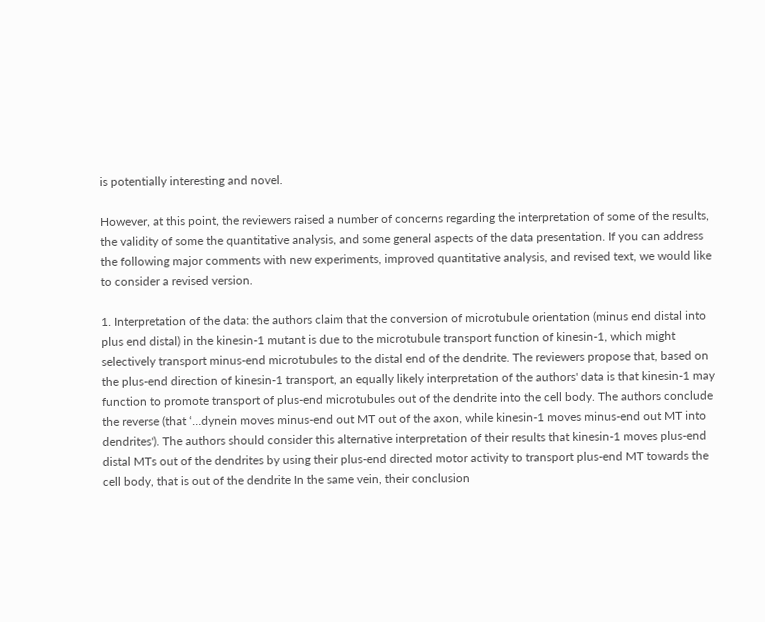is potentially interesting and novel.

However, at this point, the reviewers raised a number of concerns regarding the interpretation of some of the results, the validity of some the quantitative analysis, and some general aspects of the data presentation. If you can address the following major comments with new experiments, improved quantitative analysis, and revised text, we would like to consider a revised version.

1. Interpretation of the data: the authors claim that the conversion of microtubule orientation (minus end distal into plus end distal) in the kinesin-1 mutant is due to the microtubule transport function of kinesin-1, which might selectively transport minus-end microtubules to the distal end of the dendrite. The reviewers propose that, based on the plus-end direction of kinesin-1 transport, an equally likely interpretation of the authors' data is that kinesin-1 may function to promote transport of plus-end microtubules out of the dendrite into the cell body. The authors conclude the reverse (that ‘…dynein moves minus-end out MT out of the axon, while kinesin-1 moves minus-end out MT into dendrites'). The authors should consider this alternative interpretation of their results that kinesin-1 moves plus-end distal MTs out of the dendrites by using their plus-end directed motor activity to transport plus-end MT towards the cell body, that is out of the dendrite In the same vein, their conclusion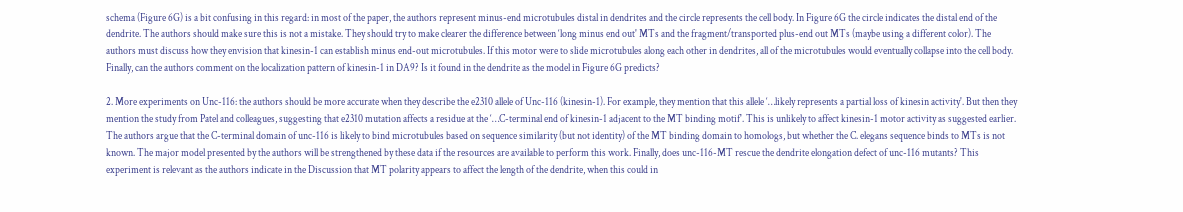schema (Figure 6G) is a bit confusing in this regard: in most of the paper, the authors represent minus-end microtubules distal in dendrites and the circle represents the cell body. In Figure 6G the circle indicates the distal end of the dendrite. The authors should make sure this is not a mistake. They should try to make clearer the difference between ‘long minus end out' MTs and the fragment/transported plus-end out MTs (maybe using a different color). The authors must discuss how they envision that kinesin-1 can establish minus end-out microtubules. If this motor were to slide microtubules along each other in dendrites, all of the microtubules would eventually collapse into the cell body. Finally, can the authors comment on the localization pattern of kinesin-1 in DA9? Is it found in the dendrite as the model in Figure 6G predicts?

2. More experiments on Unc-116: the authors should be more accurate when they describe the e2310 allele of Unc-116 (kinesin-1). For example, they mention that this allele ‘…likely represents a partial loss of kinesin activity'. But then they mention the study from Patel and colleagues, suggesting that e2310 mutation affects a residue at the ‘…C-terminal end of kinesin-1 adjacent to the MT binding motif'. This is unlikely to affect kinesin-1 motor activity as suggested earlier. The authors argue that the C-terminal domain of unc-116 is likely to bind microtubules based on sequence similarity (but not identity) of the MT binding domain to homologs, but whether the C. elegans sequence binds to MTs is not known. The major model presented by the authors will be strengthened by these data if the resources are available to perform this work. Finally, does unc-116-MT rescue the dendrite elongation defect of unc-116 mutants? This experiment is relevant as the authors indicate in the Discussion that MT polarity appears to affect the length of the dendrite, when this could in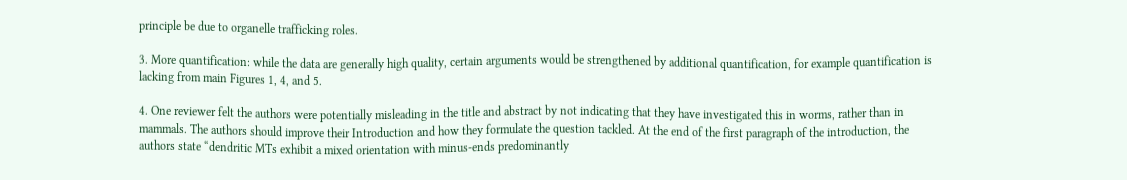principle be due to organelle trafficking roles.

3. More quantification: while the data are generally high quality, certain arguments would be strengthened by additional quantification, for example quantification is lacking from main Figures 1, 4, and 5.

4. One reviewer felt the authors were potentially misleading in the title and abstract by not indicating that they have investigated this in worms, rather than in mammals. The authors should improve their Introduction and how they formulate the question tackled. At the end of the first paragraph of the introduction, the authors state “dendritic MTs exhibit a mixed orientation with minus-ends predominantly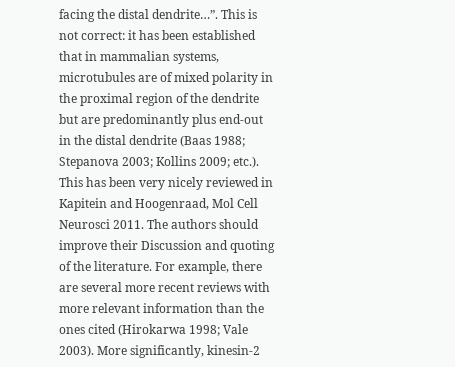facing the distal dendrite…”. This is not correct: it has been established that in mammalian systems, microtubules are of mixed polarity in the proximal region of the dendrite but are predominantly plus end-out in the distal dendrite (Baas 1988; Stepanova 2003; Kollins 2009; etc.). This has been very nicely reviewed in Kapitein and Hoogenraad, Mol Cell Neurosci 2011. The authors should improve their Discussion and quoting of the literature. For example, there are several more recent reviews with more relevant information than the ones cited (Hirokarwa 1998; Vale 2003). More significantly, kinesin-2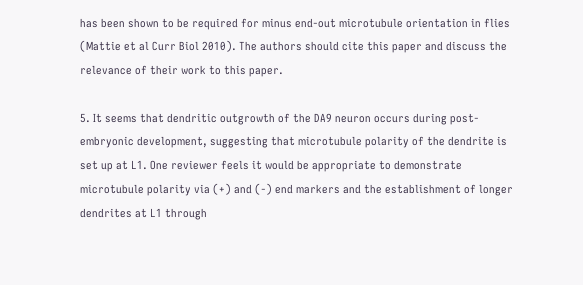has been shown to be required for minus end-out microtubule orientation in flies (Mattie et al Curr Biol 2010). The authors should cite this paper and discuss the relevance of their work to this paper.

5. It seems that dendritic outgrowth of the DA9 neuron occurs during post-embryonic development, suggesting that microtubule polarity of the dendrite is set up at L1. One reviewer feels it would be appropriate to demonstrate microtubule polarity via (+) and (-) end markers and the establishment of longer dendrites at L1 through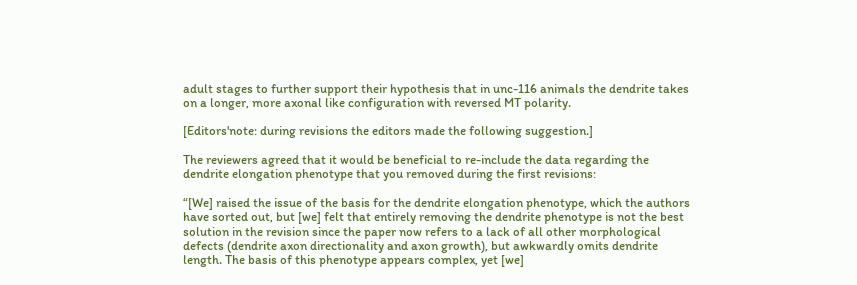adult stages to further support their hypothesis that in unc-116 animals the dendrite takes on a longer, more axonal like configuration with reversed MT polarity.

[Editors'note: during revisions the editors made the following suggestion.]

The reviewers agreed that it would be beneficial to re-include the data regarding the dendrite elongation phenotype that you removed during the first revisions:

“[We] raised the issue of the basis for the dendrite elongation phenotype, which the authors have sorted out, but [we] felt that entirely removing the dendrite phenotype is not the best solution in the revision since the paper now refers to a lack of all other morphological defects (dendrite axon directionality and axon growth), but awkwardly omits dendrite length. The basis of this phenotype appears complex, yet [we]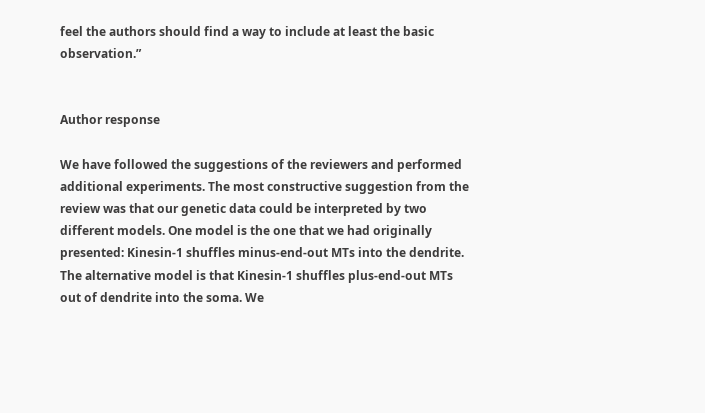feel the authors should find a way to include at least the basic observation.”


Author response

We have followed the suggestions of the reviewers and performed additional experiments. The most constructive suggestion from the review was that our genetic data could be interpreted by two different models. One model is the one that we had originally presented: Kinesin-1 shuffles minus-end-out MTs into the dendrite. The alternative model is that Kinesin-1 shuffles plus-end-out MTs out of dendrite into the soma. We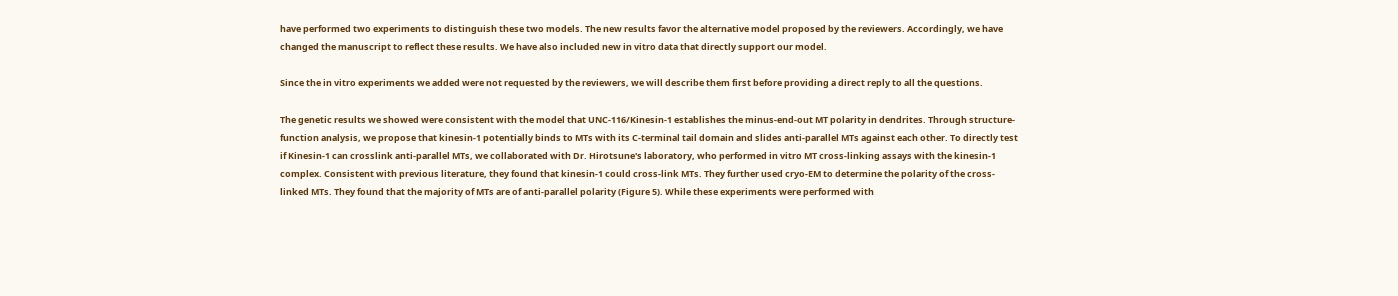have performed two experiments to distinguish these two models. The new results favor the alternative model proposed by the reviewers. Accordingly, we have changed the manuscript to reflect these results. We have also included new in vitro data that directly support our model.

Since the in vitro experiments we added were not requested by the reviewers, we will describe them first before providing a direct reply to all the questions.

The genetic results we showed were consistent with the model that UNC-116/Kinesin-1 establishes the minus-end-out MT polarity in dendrites. Through structure-function analysis, we propose that kinesin-1 potentially binds to MTs with its C-terminal tail domain and slides anti-parallel MTs against each other. To directly test if Kinesin-1 can crosslink anti-parallel MTs, we collaborated with Dr. Hirotsune's laboratory, who performed in vitro MT cross-linking assays with the kinesin-1 complex. Consistent with previous literature, they found that kinesin-1 could cross-link MTs. They further used cryo-EM to determine the polarity of the cross-linked MTs. They found that the majority of MTs are of anti-parallel polarity (Figure 5). While these experiments were performed with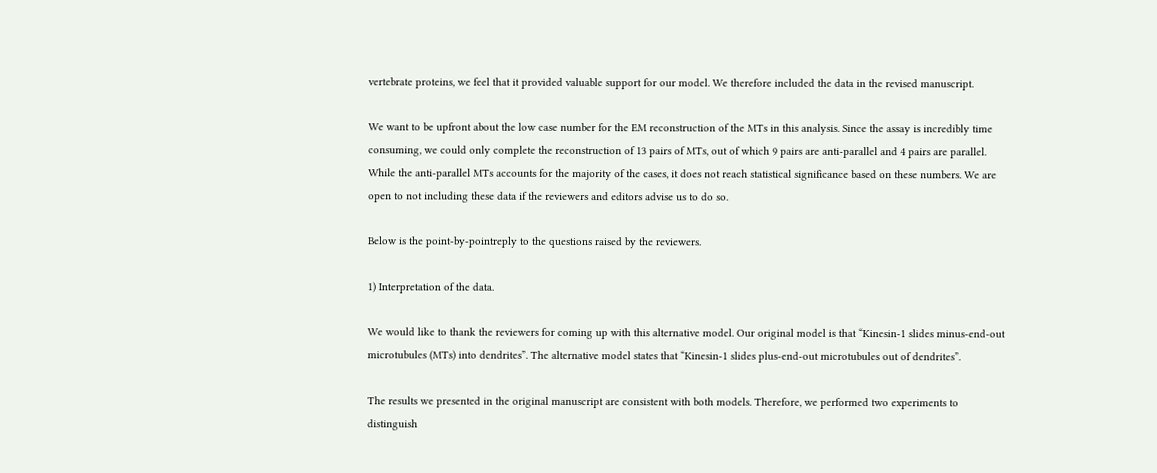vertebrate proteins, we feel that it provided valuable support for our model. We therefore included the data in the revised manuscript.

We want to be upfront about the low case number for the EM reconstruction of the MTs in this analysis. Since the assay is incredibly time consuming, we could only complete the reconstruction of 13 pairs of MTs, out of which 9 pairs are anti-parallel and 4 pairs are parallel. While the anti-parallel MTs accounts for the majority of the cases, it does not reach statistical significance based on these numbers. We are open to not including these data if the reviewers and editors advise us to do so.

Below is the point-by-pointreply to the questions raised by the reviewers.

1) Interpretation of the data.

We would like to thank the reviewers for coming up with this alternative model. Our original model is that “Kinesin-1 slides minus-end-out microtubules (MTs) into dendrites”. The alternative model states that “Kinesin-1 slides plus-end-out microtubules out of dendrites”.

The results we presented in the original manuscript are consistent with both models. Therefore, we performed two experiments to distinguish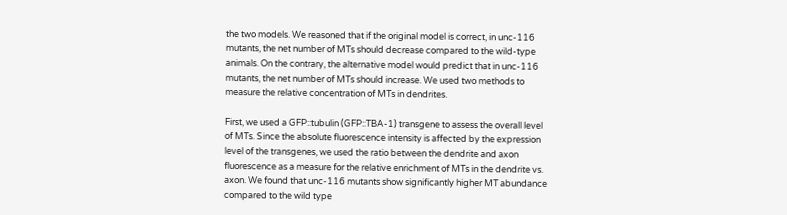the two models. We reasoned that if the original model is correct, in unc-116 mutants, the net number of MTs should decrease compared to the wild-type animals. On the contrary, the alternative model would predict that in unc-116 mutants, the net number of MTs should increase. We used two methods to measure the relative concentration of MTs in dendrites.

First, we used a GFP::tubulin (GFP::TBA-1) transgene to assess the overall level of MTs. Since the absolute fluorescence intensity is affected by the expression level of the transgenes, we used the ratio between the dendrite and axon fluorescence as a measure for the relative enrichment of MTs in the dendrite vs. axon. We found that unc-116 mutants show significantly higher MT abundance compared to the wild type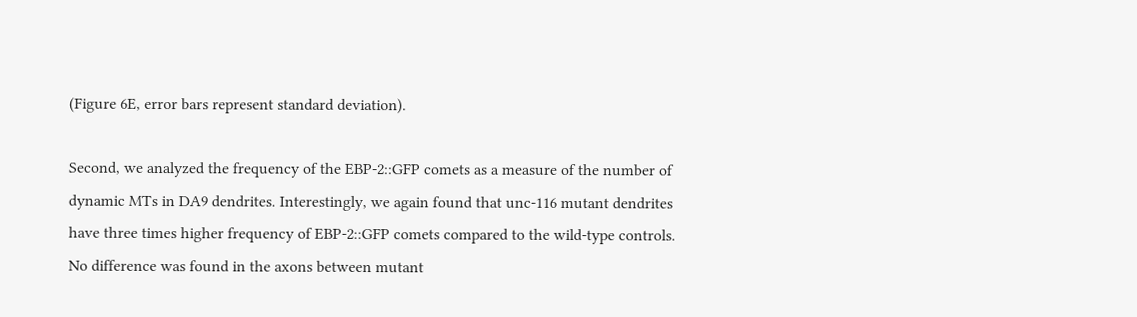(Figure 6E, error bars represent standard deviation).

Second, we analyzed the frequency of the EBP-2::GFP comets as a measure of the number of dynamic MTs in DA9 dendrites. Interestingly, we again found that unc-116 mutant dendrites have three times higher frequency of EBP-2::GFP comets compared to the wild-type controls. No difference was found in the axons between mutant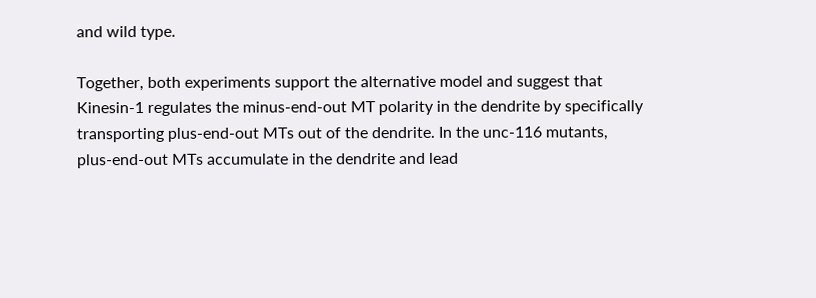and wild type.

Together, both experiments support the alternative model and suggest that Kinesin-1 regulates the minus-end-out MT polarity in the dendrite by specifically transporting plus-end-out MTs out of the dendrite. In the unc-116 mutants, plus-end-out MTs accumulate in the dendrite and lead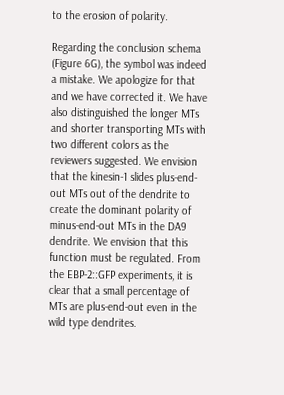to the erosion of polarity.

Regarding the conclusion schema (Figure 6G), the symbol was indeed a mistake. We apologize for that and we have corrected it. We have also distinguished the longer MTs and shorter transporting MTs with two different colors as the reviewers suggested. We envision that the kinesin-1 slides plus-end-out MTs out of the dendrite to create the dominant polarity of minus-end-out MTs in the DA9 dendrite. We envision that this function must be regulated. From the EBP-2::GFP experiments, it is clear that a small percentage of MTs are plus-end-out even in the wild type dendrites.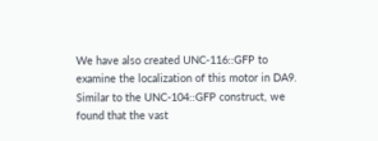We have also created UNC-116::GFP to examine the localization of this motor in DA9. Similar to the UNC-104::GFP construct, we found that the vast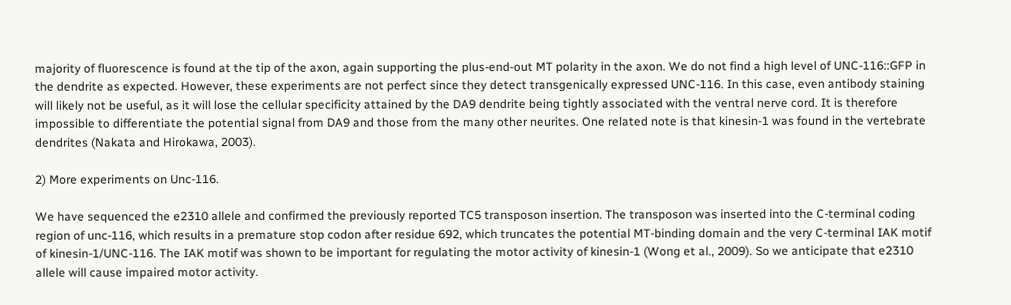majority of fluorescence is found at the tip of the axon, again supporting the plus-end-out MT polarity in the axon. We do not find a high level of UNC-116::GFP in the dendrite as expected. However, these experiments are not perfect since they detect transgenically expressed UNC-116. In this case, even antibody staining will likely not be useful, as it will lose the cellular specificity attained by the DA9 dendrite being tightly associated with the ventral nerve cord. It is therefore impossible to differentiate the potential signal from DA9 and those from the many other neurites. One related note is that kinesin-1 was found in the vertebrate dendrites (Nakata and Hirokawa, 2003).

2) More experiments on Unc-116.

We have sequenced the e2310 allele and confirmed the previously reported TC5 transposon insertion. The transposon was inserted into the C-terminal coding region of unc-116, which results in a premature stop codon after residue 692, which truncates the potential MT-binding domain and the very C-terminal IAK motif of kinesin-1/UNC-116. The IAK motif was shown to be important for regulating the motor activity of kinesin-1 (Wong et al., 2009). So we anticipate that e2310 allele will cause impaired motor activity.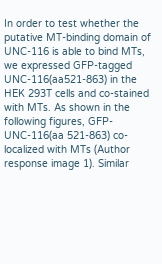In order to test whether the putative MT-binding domain of UNC-116 is able to bind MTs, we expressed GFP-tagged UNC-116(aa521-863) in the HEK 293T cells and co-stained with MTs. As shown in the following figures, GFP-UNC-116(aa 521-863) co-localized with MTs (Author response image 1). Similar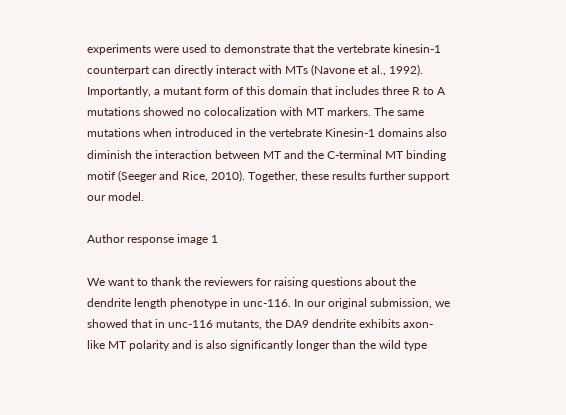experiments were used to demonstrate that the vertebrate kinesin-1 counterpart can directly interact with MTs (Navone et al., 1992). Importantly, a mutant form of this domain that includes three R to A mutations showed no colocalization with MT markers. The same mutations when introduced in the vertebrate Kinesin-1 domains also diminish the interaction between MT and the C-terminal MT binding motif (Seeger and Rice, 2010). Together, these results further support our model.

Author response image 1

We want to thank the reviewers for raising questions about the dendrite length phenotype in unc-116. In our original submission, we showed that in unc-116 mutants, the DA9 dendrite exhibits axon-like MT polarity and is also significantly longer than the wild type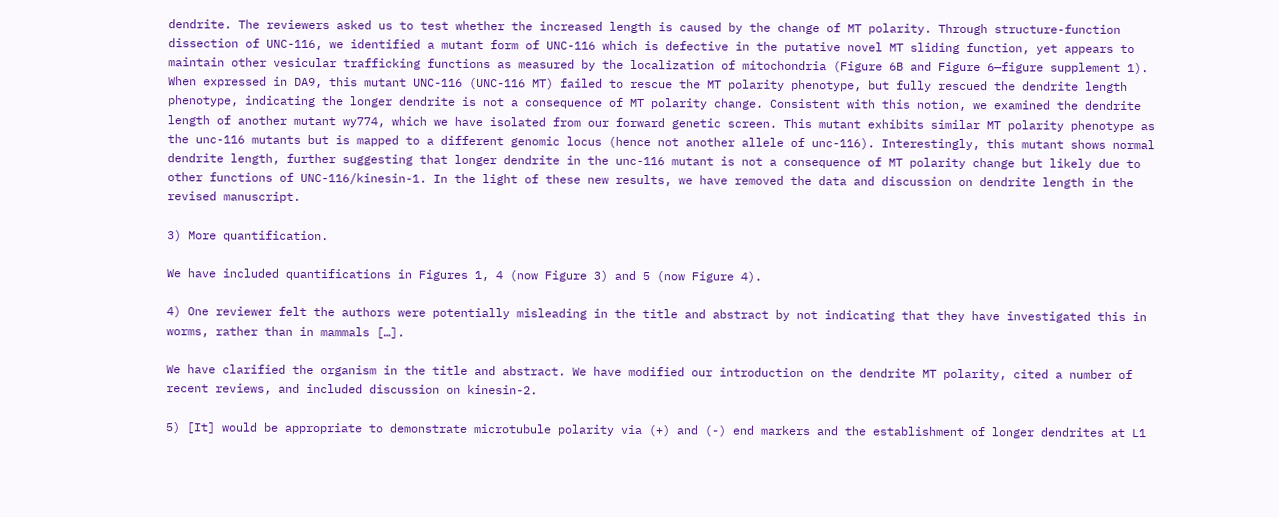dendrite. The reviewers asked us to test whether the increased length is caused by the change of MT polarity. Through structure-function dissection of UNC-116, we identified a mutant form of UNC-116 which is defective in the putative novel MT sliding function, yet appears to maintain other vesicular trafficking functions as measured by the localization of mitochondria (Figure 6B and Figure 6—figure supplement 1). When expressed in DA9, this mutant UNC-116 (UNC-116 MT) failed to rescue the MT polarity phenotype, but fully rescued the dendrite length phenotype, indicating the longer dendrite is not a consequence of MT polarity change. Consistent with this notion, we examined the dendrite length of another mutant wy774, which we have isolated from our forward genetic screen. This mutant exhibits similar MT polarity phenotype as the unc-116 mutants but is mapped to a different genomic locus (hence not another allele of unc-116). Interestingly, this mutant shows normal dendrite length, further suggesting that longer dendrite in the unc-116 mutant is not a consequence of MT polarity change but likely due to other functions of UNC-116/kinesin-1. In the light of these new results, we have removed the data and discussion on dendrite length in the revised manuscript.

3) More quantification.

We have included quantifications in Figures 1, 4 (now Figure 3) and 5 (now Figure 4).

4) One reviewer felt the authors were potentially misleading in the title and abstract by not indicating that they have investigated this in worms, rather than in mammals […].

We have clarified the organism in the title and abstract. We have modified our introduction on the dendrite MT polarity, cited a number of recent reviews, and included discussion on kinesin-2.

5) [It] would be appropriate to demonstrate microtubule polarity via (+) and (-) end markers and the establishment of longer dendrites at L1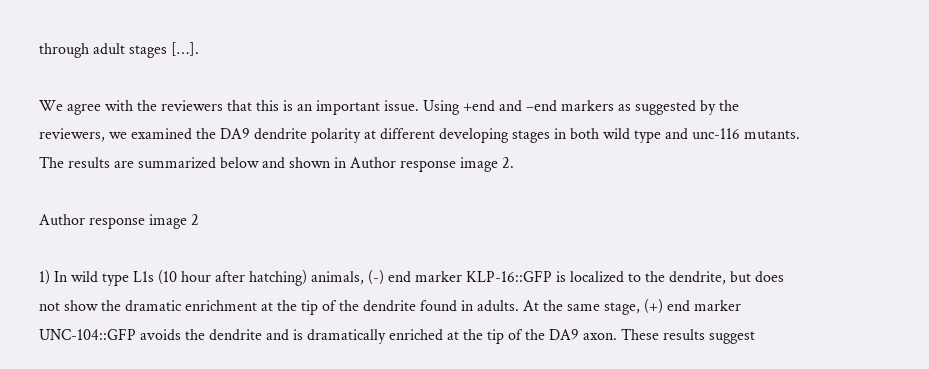through adult stages […].

We agree with the reviewers that this is an important issue. Using +end and –end markers as suggested by the reviewers, we examined the DA9 dendrite polarity at different developing stages in both wild type and unc-116 mutants. The results are summarized below and shown in Author response image 2.

Author response image 2

1) In wild type L1s (10 hour after hatching) animals, (-) end marker KLP-16::GFP is localized to the dendrite, but does not show the dramatic enrichment at the tip of the dendrite found in adults. At the same stage, (+) end marker UNC-104::GFP avoids the dendrite and is dramatically enriched at the tip of the DA9 axon. These results suggest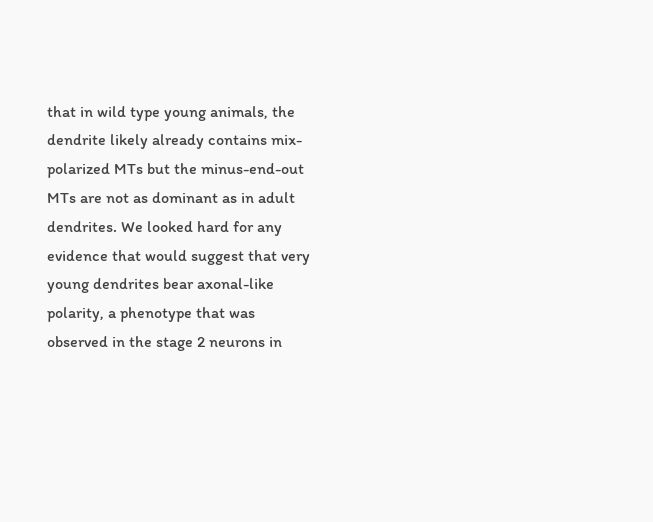that in wild type young animals, the dendrite likely already contains mix-polarized MTs but the minus-end-out MTs are not as dominant as in adult dendrites. We looked hard for any evidence that would suggest that very young dendrites bear axonal-like polarity, a phenotype that was observed in the stage 2 neurons in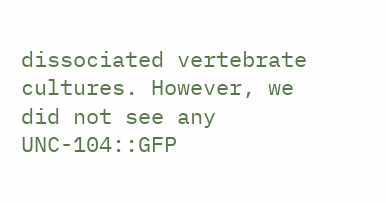dissociated vertebrate cultures. However, we did not see any UNC-104::GFP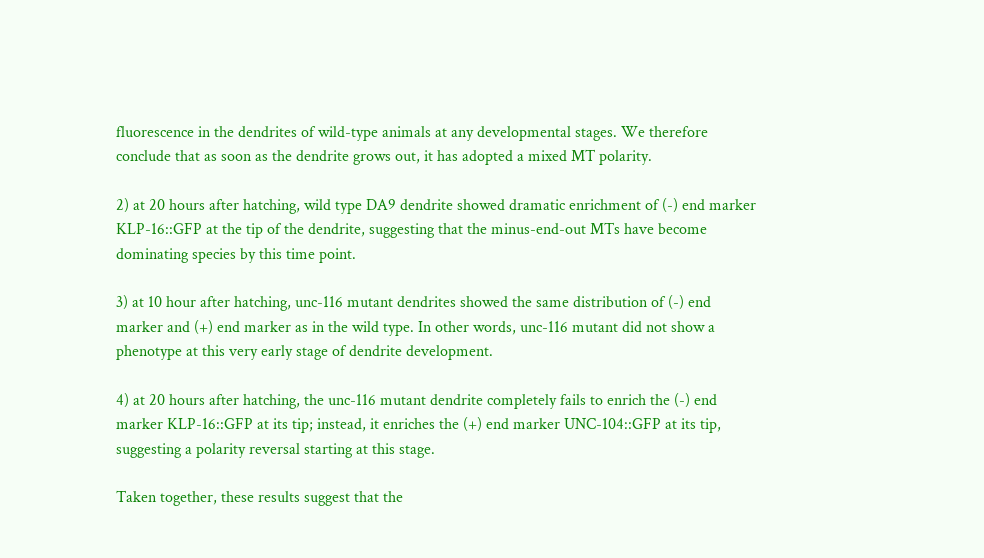fluorescence in the dendrites of wild-type animals at any developmental stages. We therefore conclude that as soon as the dendrite grows out, it has adopted a mixed MT polarity.

2) at 20 hours after hatching, wild type DA9 dendrite showed dramatic enrichment of (-) end marker KLP-16::GFP at the tip of the dendrite, suggesting that the minus-end-out MTs have become dominating species by this time point.

3) at 10 hour after hatching, unc-116 mutant dendrites showed the same distribution of (-) end marker and (+) end marker as in the wild type. In other words, unc-116 mutant did not show a phenotype at this very early stage of dendrite development.

4) at 20 hours after hatching, the unc-116 mutant dendrite completely fails to enrich the (-) end marker KLP-16::GFP at its tip; instead, it enriches the (+) end marker UNC-104::GFP at its tip, suggesting a polarity reversal starting at this stage.

Taken together, these results suggest that the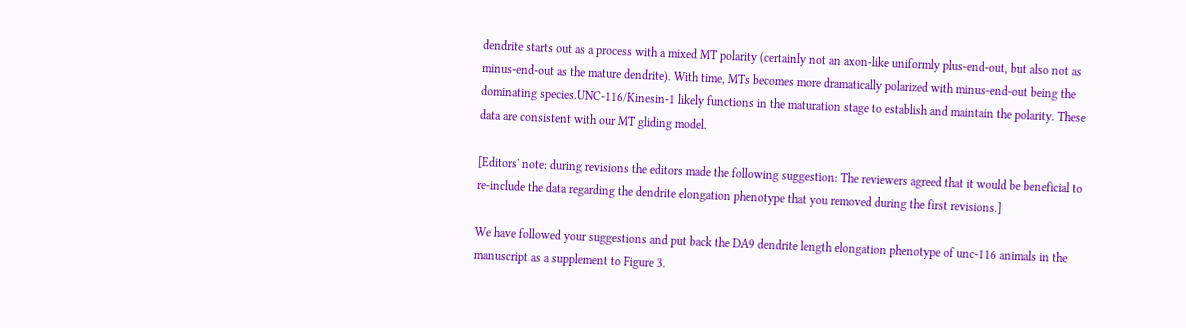dendrite starts out as a process with a mixed MT polarity (certainly not an axon-like uniformly plus-end-out, but also not as minus-end-out as the mature dendrite). With time, MTs becomes more dramatically polarized with minus-end-out being the dominating species.UNC-116/Kinesin-1 likely functions in the maturation stage to establish and maintain the polarity. These data are consistent with our MT gliding model.

[Editors' note: during revisions the editors made the following suggestion: The reviewers agreed that it would be beneficial to re-include the data regarding the dendrite elongation phenotype that you removed during the first revisions.]

We have followed your suggestions and put back the DA9 dendrite length elongation phenotype of unc-116 animals in the manuscript as a supplement to Figure 3.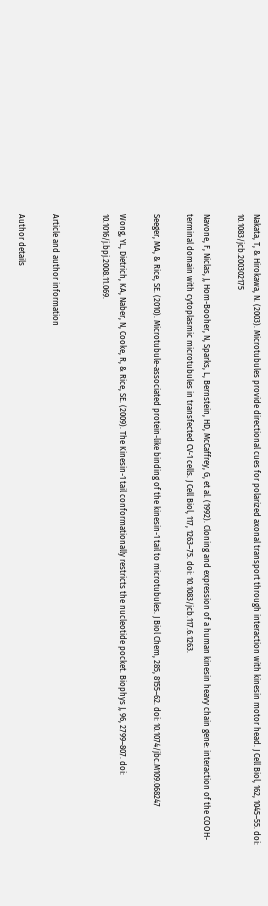Nakata, T, & Hirokawa, N. (2003). Microtubules provide directional cues for polarized axonal transport through interaction with kinesin motor head. J Cell Biol, 162, 1045–55. doi: 10.1083/jcb.200302175

Navone, F, Niclas, J, Hom-Booher, N, Sparks, L, Bernstein, HD, McCaffrey, G, et al. (1992). Cloning and expression of a human kinesin heavy chain gene: interaction of the COOH-terminal domain with cytoplasmic microtubules in transfected CV-1 cells. J Cell Biol, 117, 1263–75. doi: 10.1083/jcb.117.6.1263.

Seeger, MA, & Rice, SE. (2010). Microtubule-associated protein-like binding of the kinesin-1 tail to microtubules. J Biol Chem, 285, 8155–62. doi: 10.1074/jbc.M109.068247

Wong, YL, Dietrich, KA, Naber, N, Cooke, R, & Rice, SE. (2009). The Kinesin-1 tail conformationally restricts the nucleotide pocket. Biophys J, 96, 2799–807. doi: 10.1016/j.bpj.2008.11.069.


Article and author information

Author details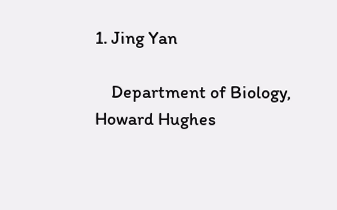1. Jing Yan

    Department of Biology, Howard Hughes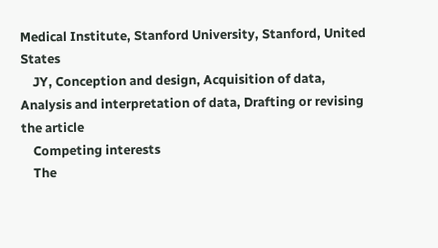Medical Institute, Stanford University, Stanford, United States
    JY, Conception and design, Acquisition of data, Analysis and interpretation of data, Drafting or revising the article
    Competing interests
    The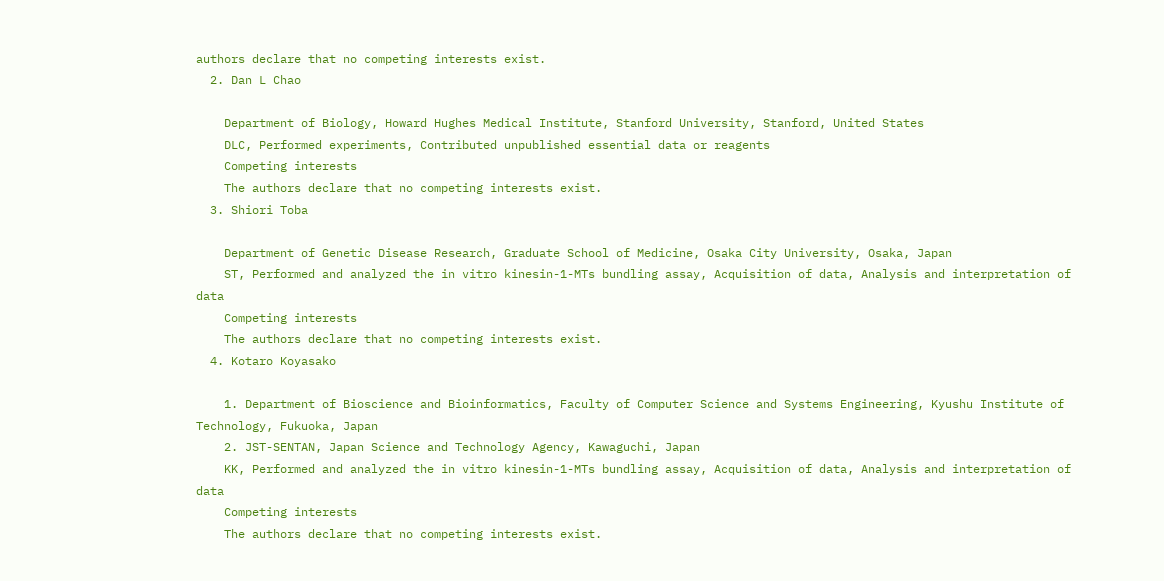authors declare that no competing interests exist.
  2. Dan L Chao

    Department of Biology, Howard Hughes Medical Institute, Stanford University, Stanford, United States
    DLC, Performed experiments, Contributed unpublished essential data or reagents
    Competing interests
    The authors declare that no competing interests exist.
  3. Shiori Toba

    Department of Genetic Disease Research, Graduate School of Medicine, Osaka City University, Osaka, Japan
    ST, Performed and analyzed the in vitro kinesin-1-MTs bundling assay, Acquisition of data, Analysis and interpretation of data
    Competing interests
    The authors declare that no competing interests exist.
  4. Kotaro Koyasako

    1. Department of Bioscience and Bioinformatics, Faculty of Computer Science and Systems Engineering, Kyushu Institute of Technology, Fukuoka, Japan
    2. JST-SENTAN, Japan Science and Technology Agency, Kawaguchi, Japan
    KK, Performed and analyzed the in vitro kinesin-1-MTs bundling assay, Acquisition of data, Analysis and interpretation of data
    Competing interests
    The authors declare that no competing interests exist.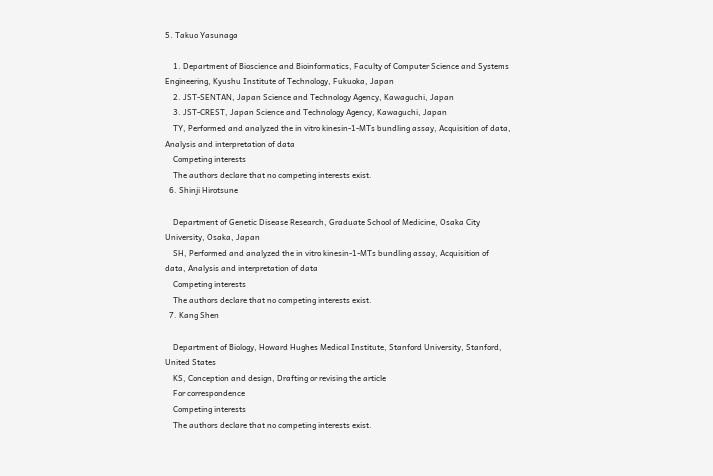5. Takuo Yasunaga

    1. Department of Bioscience and Bioinformatics, Faculty of Computer Science and Systems Engineering, Kyushu Institute of Technology, Fukuoka, Japan
    2. JST-SENTAN, Japan Science and Technology Agency, Kawaguchi, Japan
    3. JST-CREST, Japan Science and Technology Agency, Kawaguchi, Japan
    TY, Performed and analyzed the in vitro kinesin-1-MTs bundling assay, Acquisition of data, Analysis and interpretation of data
    Competing interests
    The authors declare that no competing interests exist.
  6. Shinji Hirotsune

    Department of Genetic Disease Research, Graduate School of Medicine, Osaka City University, Osaka, Japan
    SH, Performed and analyzed the in vitro kinesin-1-MTs bundling assay, Acquisition of data, Analysis and interpretation of data
    Competing interests
    The authors declare that no competing interests exist.
  7. Kang Shen

    Department of Biology, Howard Hughes Medical Institute, Stanford University, Stanford, United States
    KS, Conception and design, Drafting or revising the article
    For correspondence
    Competing interests
    The authors declare that no competing interests exist.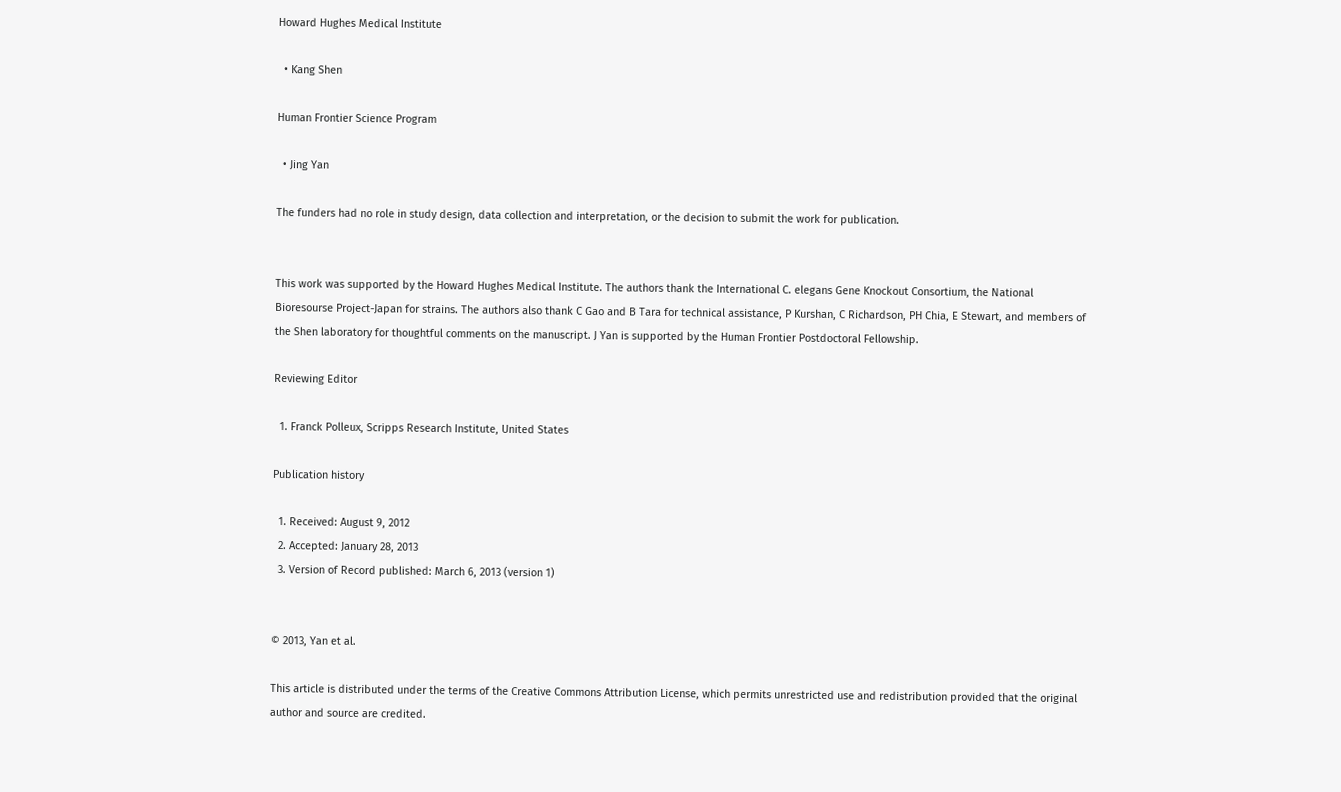Howard Hughes Medical Institute

  • Kang Shen

Human Frontier Science Program

  • Jing Yan

The funders had no role in study design, data collection and interpretation, or the decision to submit the work for publication.


This work was supported by the Howard Hughes Medical Institute. The authors thank the International C. elegans Gene Knockout Consortium, the National Bioresourse Project-Japan for strains. The authors also thank C Gao and B Tara for technical assistance, P Kurshan, C Richardson, PH Chia, E Stewart, and members of the Shen laboratory for thoughtful comments on the manuscript. J Yan is supported by the Human Frontier Postdoctoral Fellowship.

Reviewing Editor

  1. Franck Polleux, Scripps Research Institute, United States

Publication history

  1. Received: August 9, 2012
  2. Accepted: January 28, 2013
  3. Version of Record published: March 6, 2013 (version 1)


© 2013, Yan et al.

This article is distributed under the terms of the Creative Commons Attribution License, which permits unrestricted use and redistribution provided that the original author and source are credited.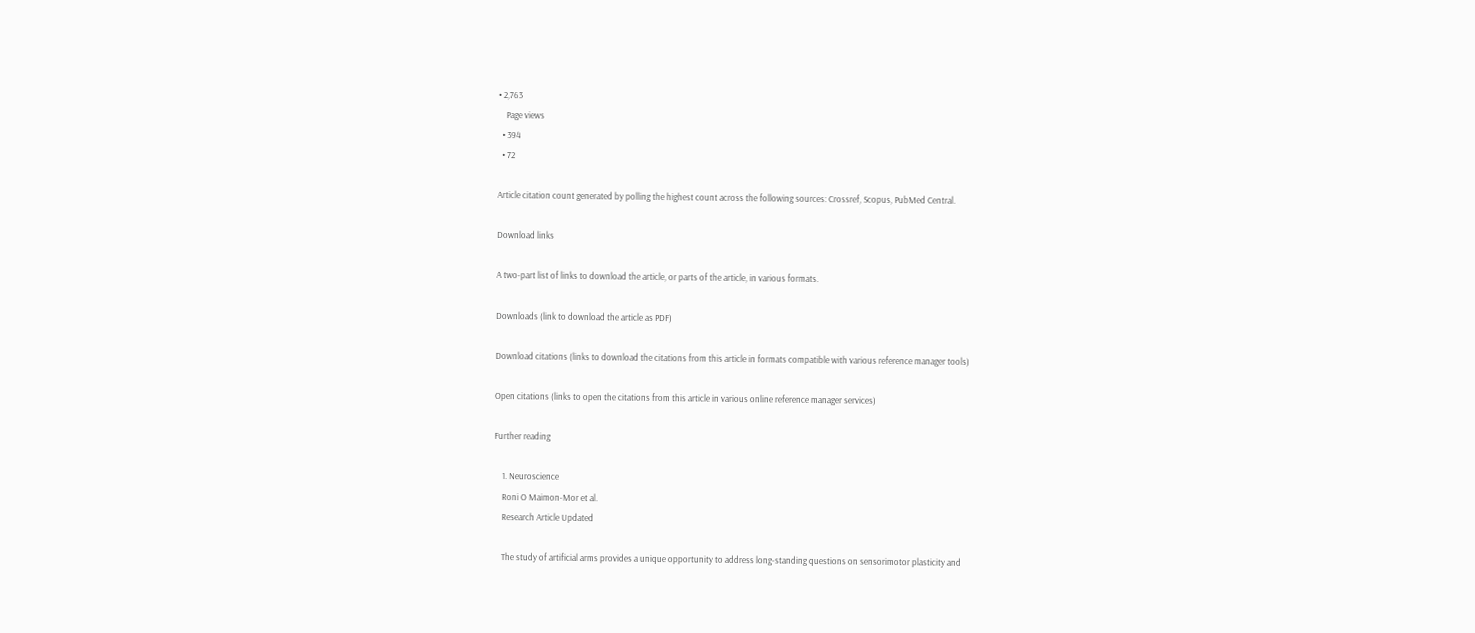• 2,763
    Page views
  • 394
  • 72

Article citation count generated by polling the highest count across the following sources: Crossref, Scopus, PubMed Central.

Download links

A two-part list of links to download the article, or parts of the article, in various formats.

Downloads (link to download the article as PDF)

Download citations (links to download the citations from this article in formats compatible with various reference manager tools)

Open citations (links to open the citations from this article in various online reference manager services)

Further reading

    1. Neuroscience
    Roni O Maimon-Mor et al.
    Research Article Updated

    The study of artificial arms provides a unique opportunity to address long-standing questions on sensorimotor plasticity and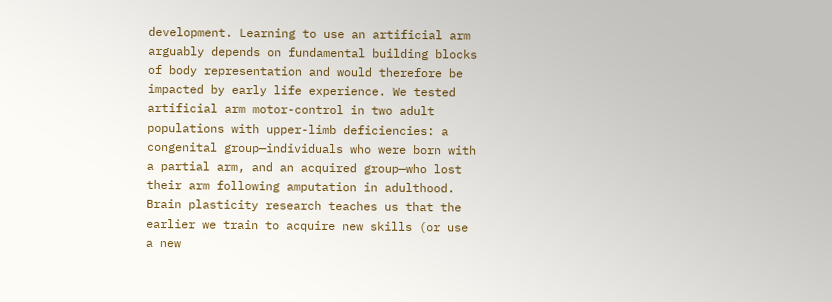development. Learning to use an artificial arm arguably depends on fundamental building blocks of body representation and would therefore be impacted by early life experience. We tested artificial arm motor-control in two adult populations with upper-limb deficiencies: a congenital group—individuals who were born with a partial arm, and an acquired group—who lost their arm following amputation in adulthood. Brain plasticity research teaches us that the earlier we train to acquire new skills (or use a new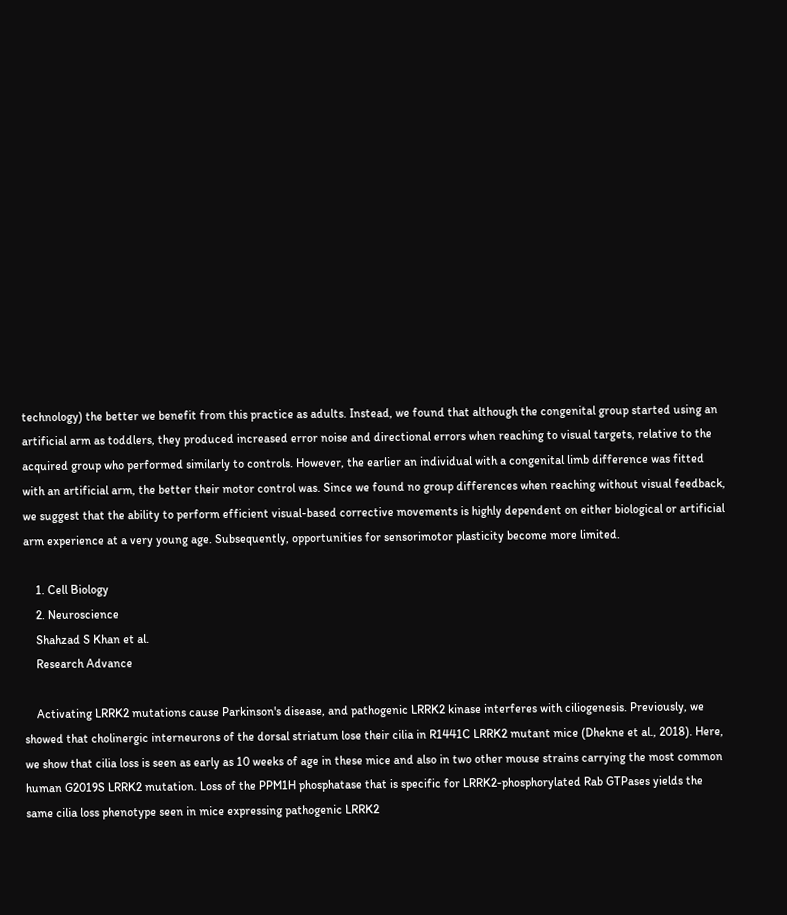technology) the better we benefit from this practice as adults. Instead, we found that although the congenital group started using an artificial arm as toddlers, they produced increased error noise and directional errors when reaching to visual targets, relative to the acquired group who performed similarly to controls. However, the earlier an individual with a congenital limb difference was fitted with an artificial arm, the better their motor control was. Since we found no group differences when reaching without visual feedback, we suggest that the ability to perform efficient visual-based corrective movements is highly dependent on either biological or artificial arm experience at a very young age. Subsequently, opportunities for sensorimotor plasticity become more limited.

    1. Cell Biology
    2. Neuroscience
    Shahzad S Khan et al.
    Research Advance

    Activating LRRK2 mutations cause Parkinson's disease, and pathogenic LRRK2 kinase interferes with ciliogenesis. Previously, we showed that cholinergic interneurons of the dorsal striatum lose their cilia in R1441C LRRK2 mutant mice (Dhekne et al., 2018). Here, we show that cilia loss is seen as early as 10 weeks of age in these mice and also in two other mouse strains carrying the most common human G2019S LRRK2 mutation. Loss of the PPM1H phosphatase that is specific for LRRK2-phosphorylated Rab GTPases yields the same cilia loss phenotype seen in mice expressing pathogenic LRRK2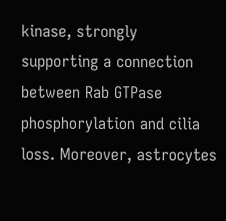kinase, strongly supporting a connection between Rab GTPase phosphorylation and cilia loss. Moreover, astrocytes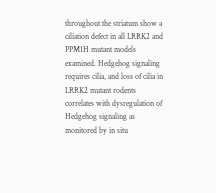throughout the striatum show a ciliation defect in all LRRK2 and PPM1H mutant models examined. Hedgehog signaling requires cilia, and loss of cilia in LRRK2 mutant rodents correlates with dysregulation of Hedgehog signaling as monitored by in situ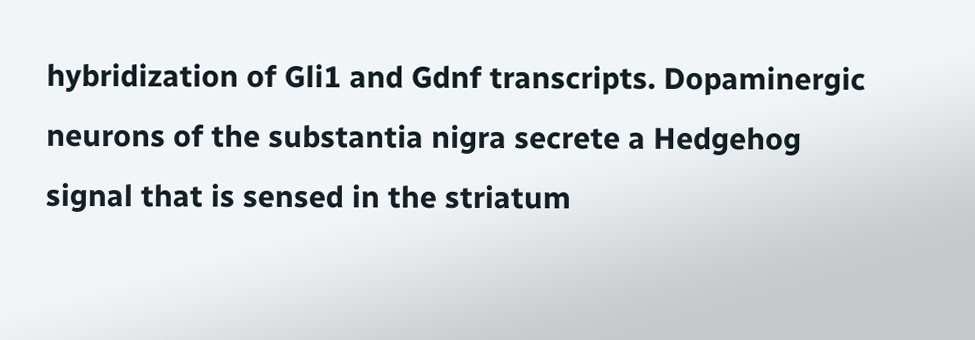hybridization of Gli1 and Gdnf transcripts. Dopaminergic neurons of the substantia nigra secrete a Hedgehog signal that is sensed in the striatum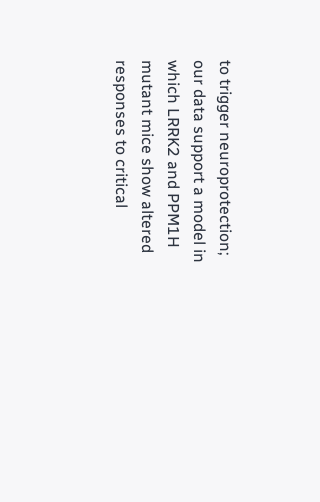to trigger neuroprotection; our data support a model in which LRRK2 and PPM1H mutant mice show altered responses to critical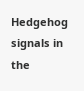Hedgehog signals in the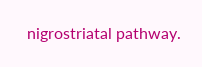nigrostriatal pathway.